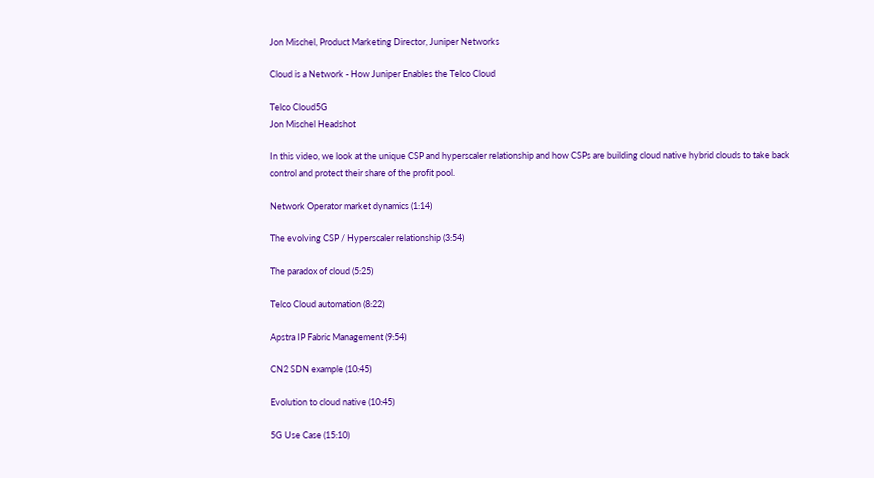Jon Mischel, Product Marketing Director, Juniper Networks

Cloud is a Network - How Juniper Enables the Telco Cloud

Telco Cloud5G
Jon Mischel Headshot

In this video, we look at the unique CSP and hyperscaler relationship and how CSPs are building cloud native hybrid clouds to take back control and protect their share of the profit pool.

Network Operator market dynamics (1:14)

The evolving CSP / Hyperscaler relationship (3:54)

The paradox of cloud (5:25)

Telco Cloud automation (8:22)

Apstra IP Fabric Management (9:54)

CN2 SDN example (10:45)

Evolution to cloud native (10:45)

5G Use Case (15:10)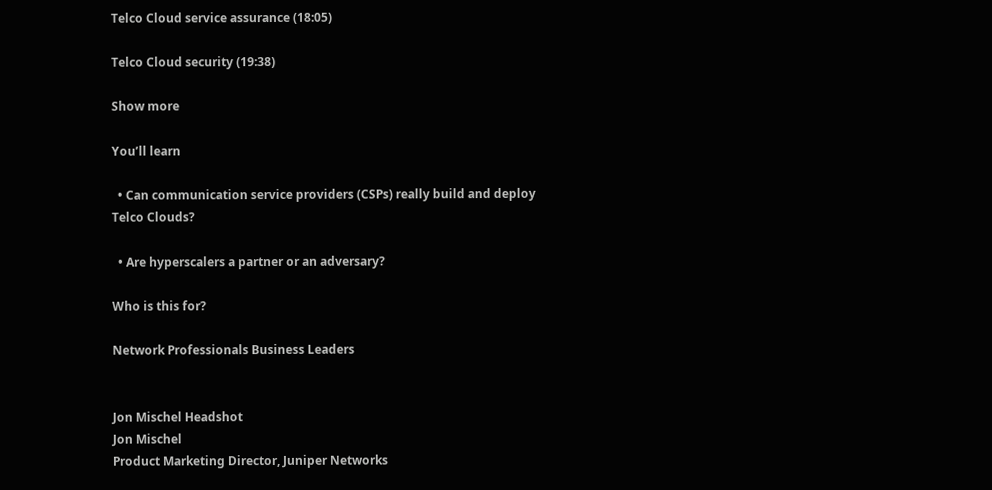Telco Cloud service assurance (18:05)

Telco Cloud security (19:38)

Show more

You’ll learn

  • Can communication service providers (CSPs) really build and deploy Telco Clouds?

  • Are hyperscalers a partner or an adversary?

Who is this for?

Network Professionals Business Leaders


Jon Mischel Headshot
Jon Mischel
Product Marketing Director, Juniper Networks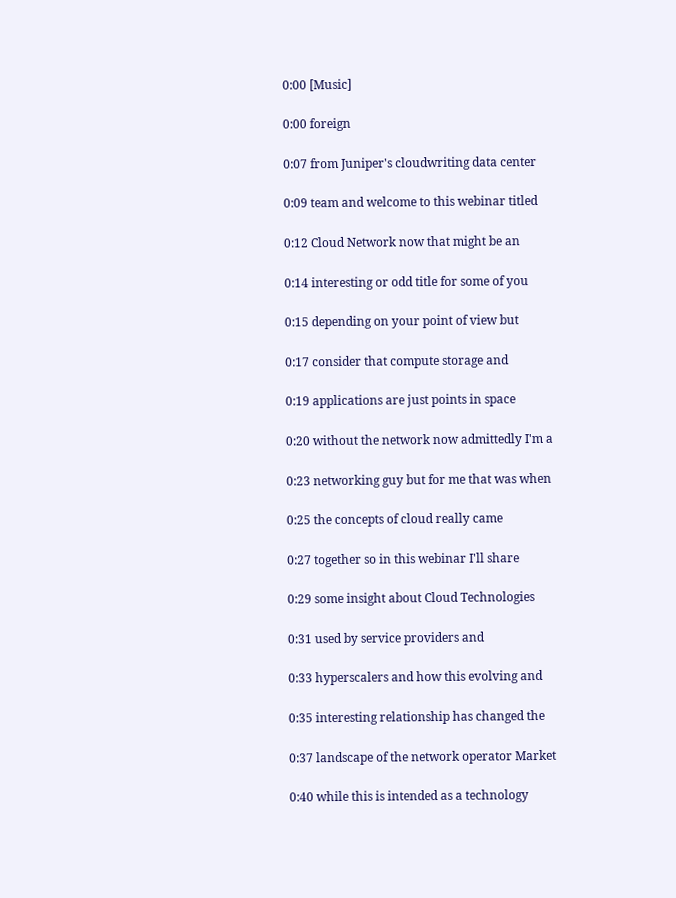0:00 [Music]

0:00 foreign

0:07 from Juniper's cloudwriting data center

0:09 team and welcome to this webinar titled

0:12 Cloud Network now that might be an

0:14 interesting or odd title for some of you

0:15 depending on your point of view but

0:17 consider that compute storage and

0:19 applications are just points in space

0:20 without the network now admittedly I'm a

0:23 networking guy but for me that was when

0:25 the concepts of cloud really came

0:27 together so in this webinar I'll share

0:29 some insight about Cloud Technologies

0:31 used by service providers and

0:33 hyperscalers and how this evolving and

0:35 interesting relationship has changed the

0:37 landscape of the network operator Market

0:40 while this is intended as a technology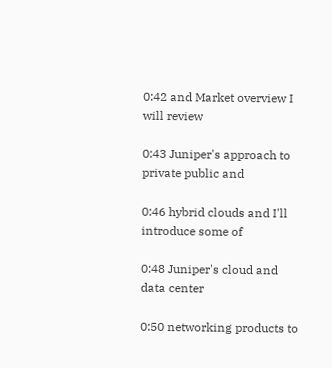0:42 and Market overview I will review

0:43 Juniper's approach to private public and

0:46 hybrid clouds and I'll introduce some of

0:48 Juniper's cloud and data center

0:50 networking products to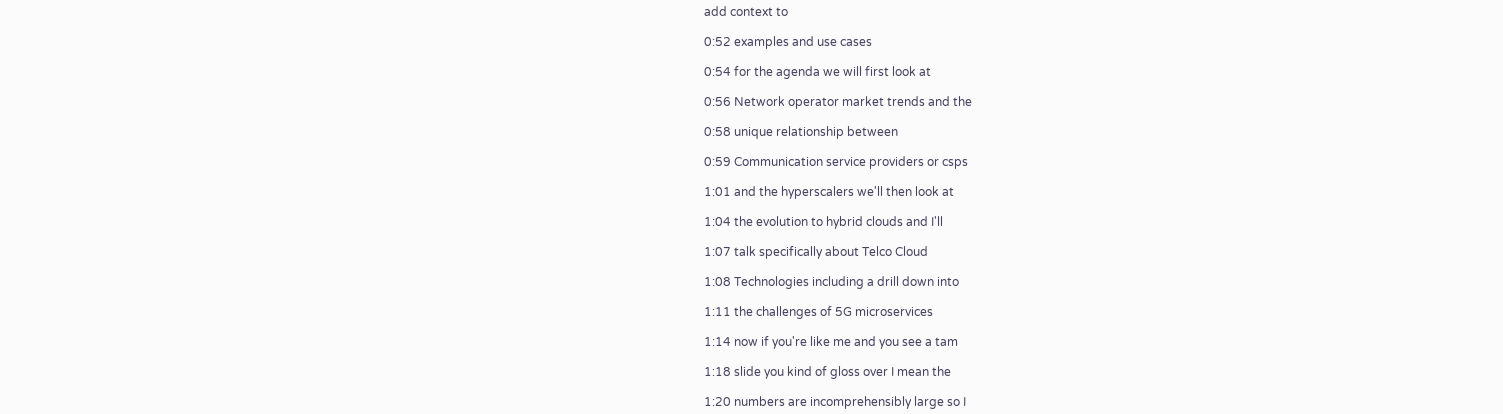add context to

0:52 examples and use cases

0:54 for the agenda we will first look at

0:56 Network operator market trends and the

0:58 unique relationship between

0:59 Communication service providers or csps

1:01 and the hyperscalers we'll then look at

1:04 the evolution to hybrid clouds and I'll

1:07 talk specifically about Telco Cloud

1:08 Technologies including a drill down into

1:11 the challenges of 5G microservices

1:14 now if you're like me and you see a tam

1:18 slide you kind of gloss over I mean the

1:20 numbers are incomprehensibly large so I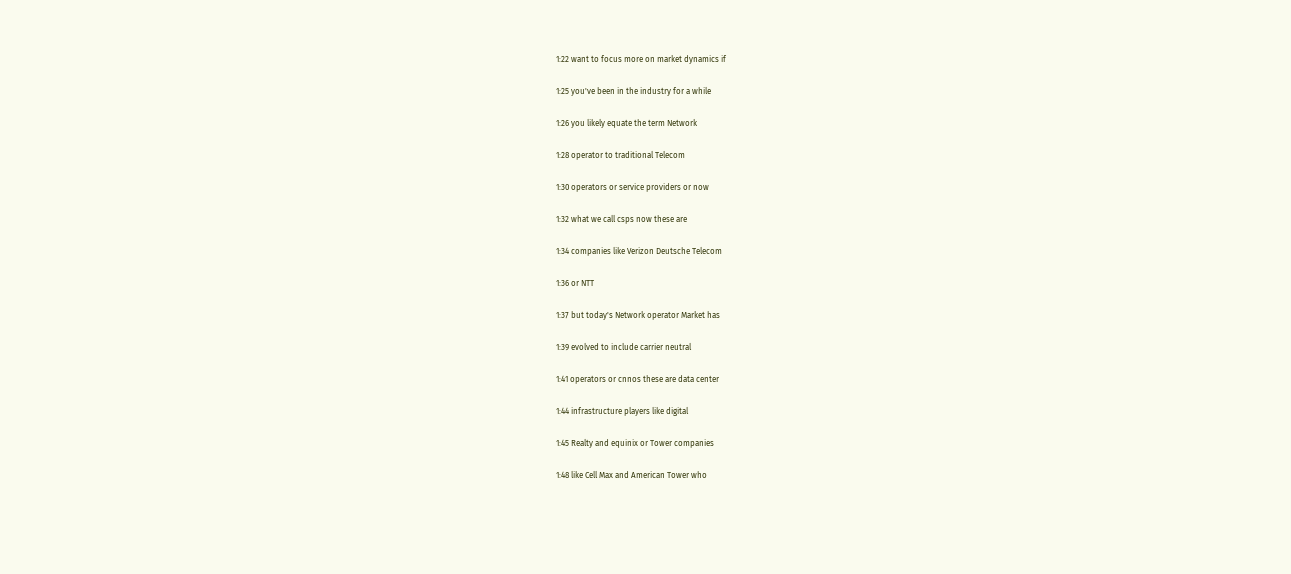1:22 want to focus more on market dynamics if

1:25 you've been in the industry for a while

1:26 you likely equate the term Network

1:28 operator to traditional Telecom

1:30 operators or service providers or now

1:32 what we call csps now these are

1:34 companies like Verizon Deutsche Telecom

1:36 or NTT

1:37 but today's Network operator Market has

1:39 evolved to include carrier neutral

1:41 operators or cnnos these are data center

1:44 infrastructure players like digital

1:45 Realty and equinix or Tower companies

1:48 like Cell Max and American Tower who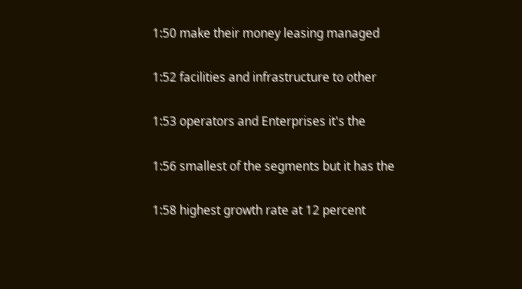1:50 make their money leasing managed

1:52 facilities and infrastructure to other

1:53 operators and Enterprises it's the

1:56 smallest of the segments but it has the

1:58 highest growth rate at 12 percent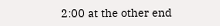2:00 at the other end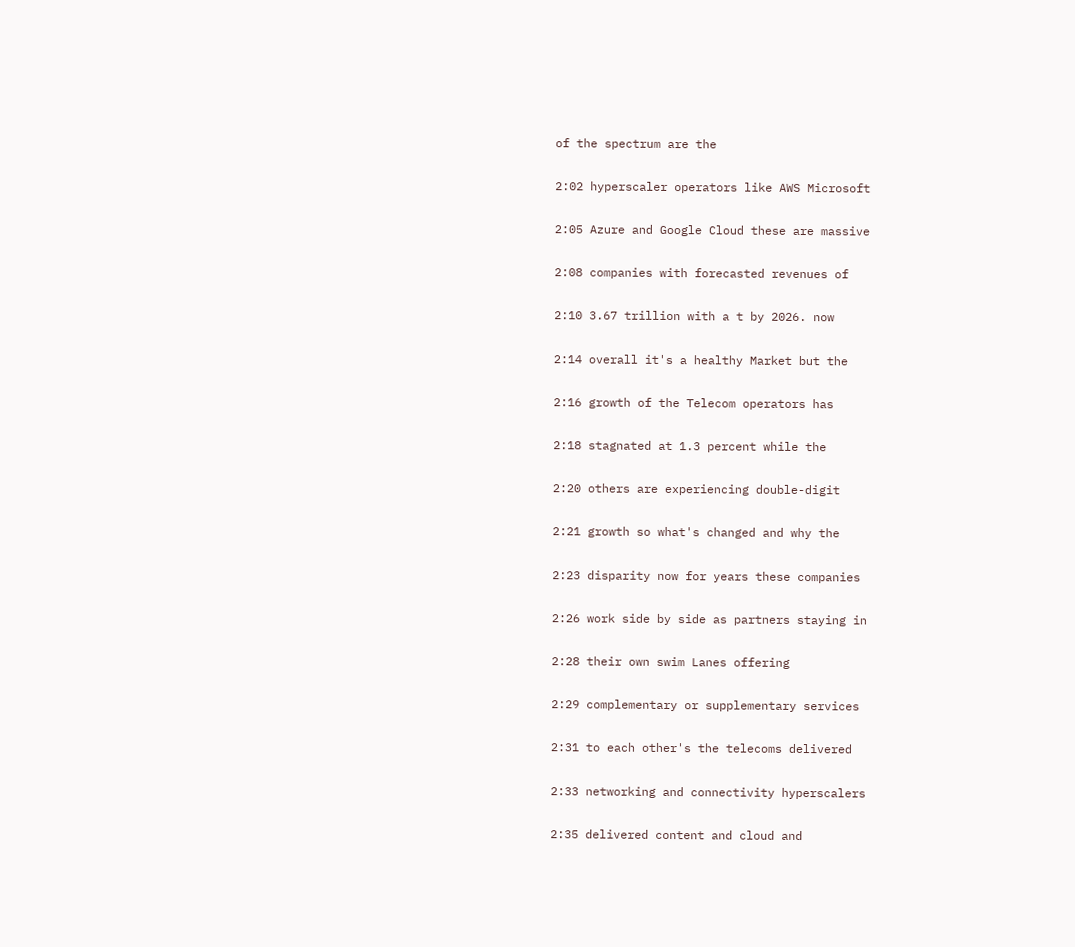of the spectrum are the

2:02 hyperscaler operators like AWS Microsoft

2:05 Azure and Google Cloud these are massive

2:08 companies with forecasted revenues of

2:10 3.67 trillion with a t by 2026. now

2:14 overall it's a healthy Market but the

2:16 growth of the Telecom operators has

2:18 stagnated at 1.3 percent while the

2:20 others are experiencing double-digit

2:21 growth so what's changed and why the

2:23 disparity now for years these companies

2:26 work side by side as partners staying in

2:28 their own swim Lanes offering

2:29 complementary or supplementary services

2:31 to each other's the telecoms delivered

2:33 networking and connectivity hyperscalers

2:35 delivered content and cloud and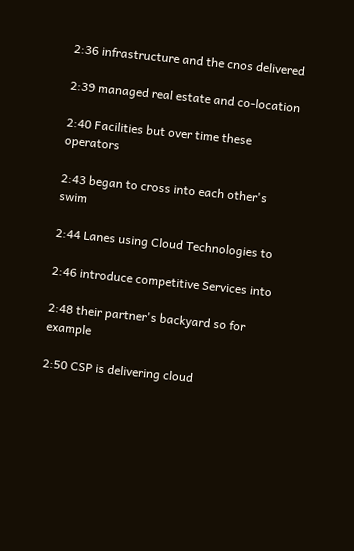2:36 infrastructure and the cnos delivered

2:39 managed real estate and co-location

2:40 Facilities but over time these operators

2:43 began to cross into each other's swim

2:44 Lanes using Cloud Technologies to

2:46 introduce competitive Services into

2:48 their partner's backyard so for example

2:50 CSP is delivering cloud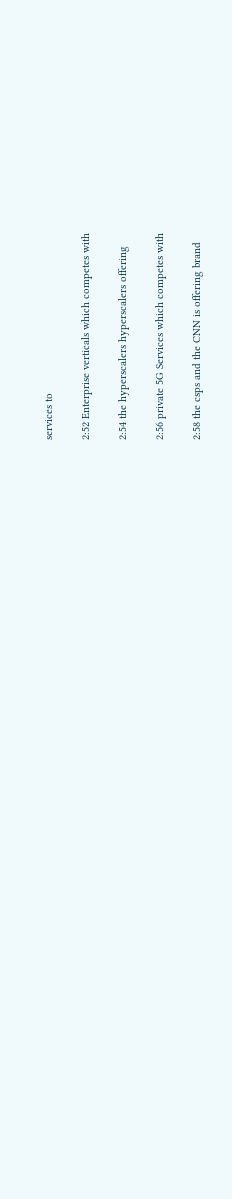services to

2:52 Enterprise verticals which competes with

2:54 the hyperscalers hyperscalers offering

2:56 private 5G Services which competes with

2:58 the csps and the CNN is offering brand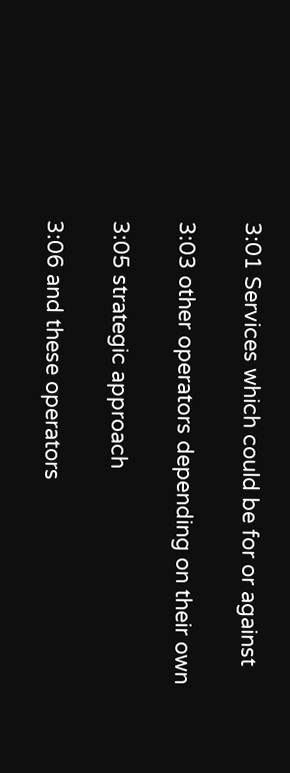3:01 Services which could be for or against

3:03 other operators depending on their own

3:05 strategic approach

3:06 and these operators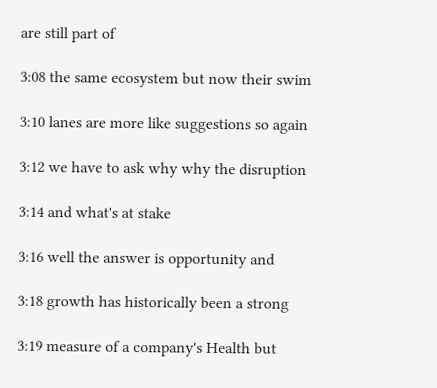are still part of

3:08 the same ecosystem but now their swim

3:10 lanes are more like suggestions so again

3:12 we have to ask why why the disruption

3:14 and what's at stake

3:16 well the answer is opportunity and

3:18 growth has historically been a strong

3:19 measure of a company's Health but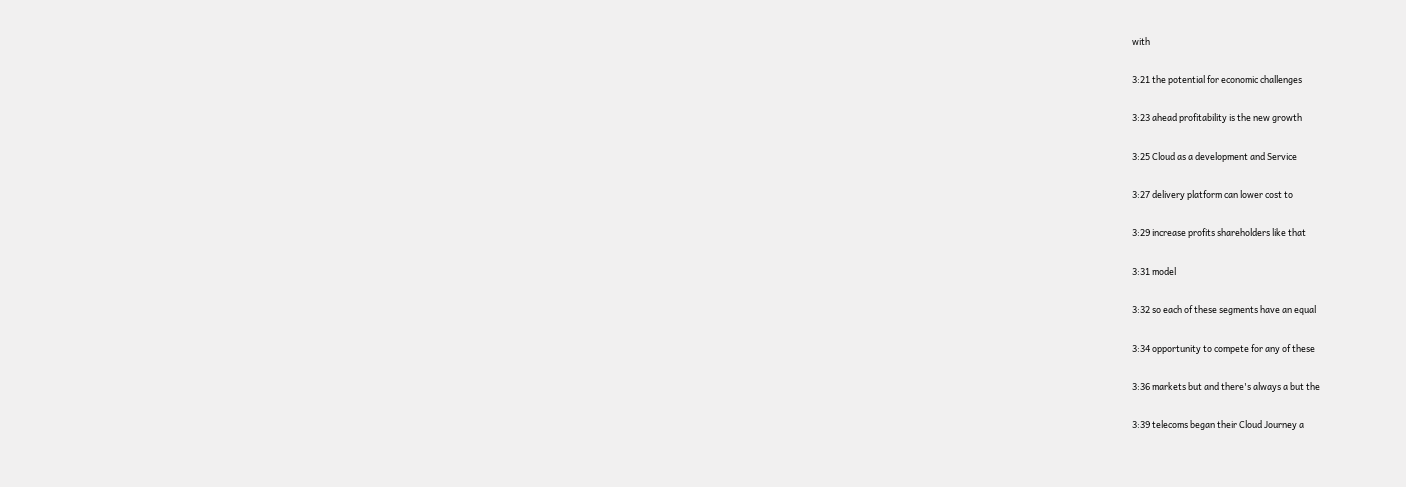with

3:21 the potential for economic challenges

3:23 ahead profitability is the new growth

3:25 Cloud as a development and Service

3:27 delivery platform can lower cost to

3:29 increase profits shareholders like that

3:31 model

3:32 so each of these segments have an equal

3:34 opportunity to compete for any of these

3:36 markets but and there's always a but the

3:39 telecoms began their Cloud Journey a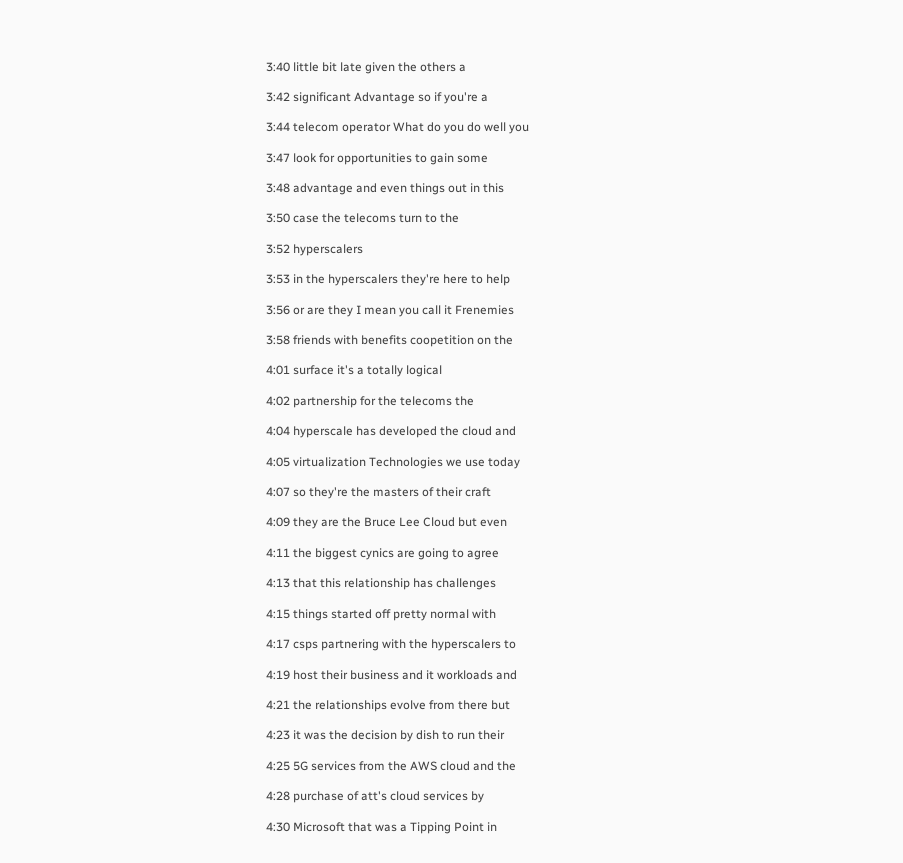3:40 little bit late given the others a

3:42 significant Advantage so if you're a

3:44 telecom operator What do you do well you

3:47 look for opportunities to gain some

3:48 advantage and even things out in this

3:50 case the telecoms turn to the

3:52 hyperscalers

3:53 in the hyperscalers they're here to help

3:56 or are they I mean you call it Frenemies

3:58 friends with benefits coopetition on the

4:01 surface it's a totally logical

4:02 partnership for the telecoms the

4:04 hyperscale has developed the cloud and

4:05 virtualization Technologies we use today

4:07 so they're the masters of their craft

4:09 they are the Bruce Lee Cloud but even

4:11 the biggest cynics are going to agree

4:13 that this relationship has challenges

4:15 things started off pretty normal with

4:17 csps partnering with the hyperscalers to

4:19 host their business and it workloads and

4:21 the relationships evolve from there but

4:23 it was the decision by dish to run their

4:25 5G services from the AWS cloud and the

4:28 purchase of att's cloud services by

4:30 Microsoft that was a Tipping Point in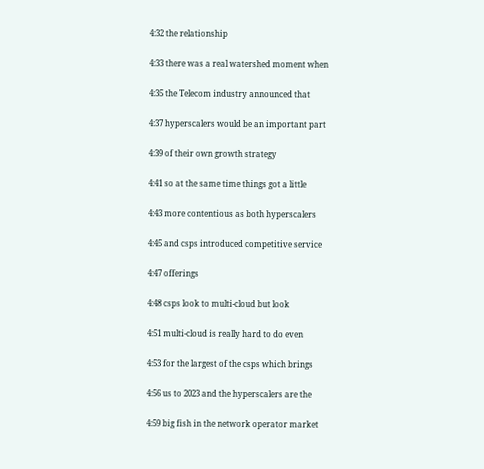4:32 the relationship

4:33 there was a real watershed moment when

4:35 the Telecom industry announced that

4:37 hyperscalers would be an important part

4:39 of their own growth strategy

4:41 so at the same time things got a little

4:43 more contentious as both hyperscalers

4:45 and csps introduced competitive service

4:47 offerings

4:48 csps look to multi-cloud but look

4:51 multi-cloud is really hard to do even

4:53 for the largest of the csps which brings

4:56 us to 2023 and the hyperscalers are the

4:59 big fish in the network operator market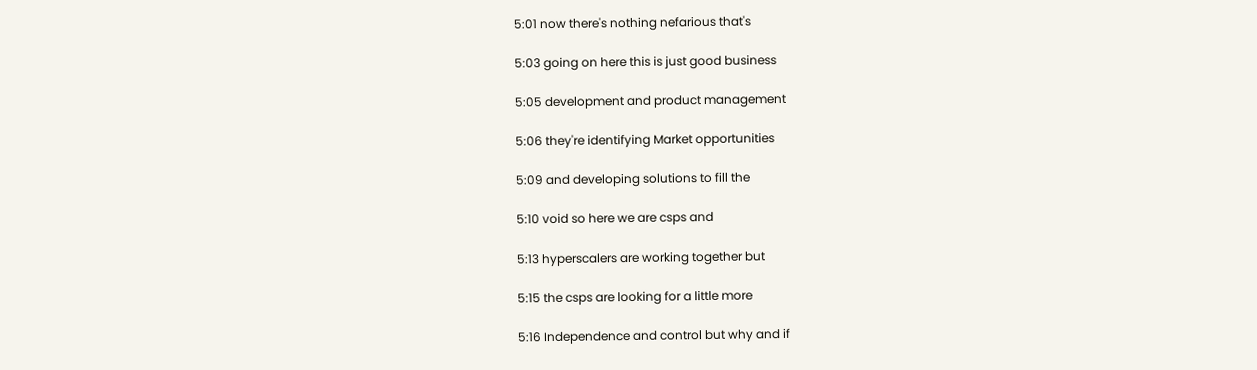5:01 now there's nothing nefarious that's

5:03 going on here this is just good business

5:05 development and product management

5:06 they're identifying Market opportunities

5:09 and developing solutions to fill the

5:10 void so here we are csps and

5:13 hyperscalers are working together but

5:15 the csps are looking for a little more

5:16 Independence and control but why and if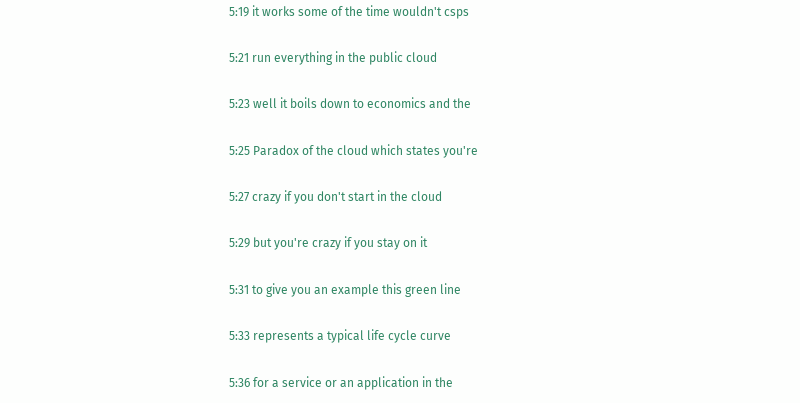5:19 it works some of the time wouldn't csps

5:21 run everything in the public cloud

5:23 well it boils down to economics and the

5:25 Paradox of the cloud which states you're

5:27 crazy if you don't start in the cloud

5:29 but you're crazy if you stay on it

5:31 to give you an example this green line

5:33 represents a typical life cycle curve

5:36 for a service or an application in the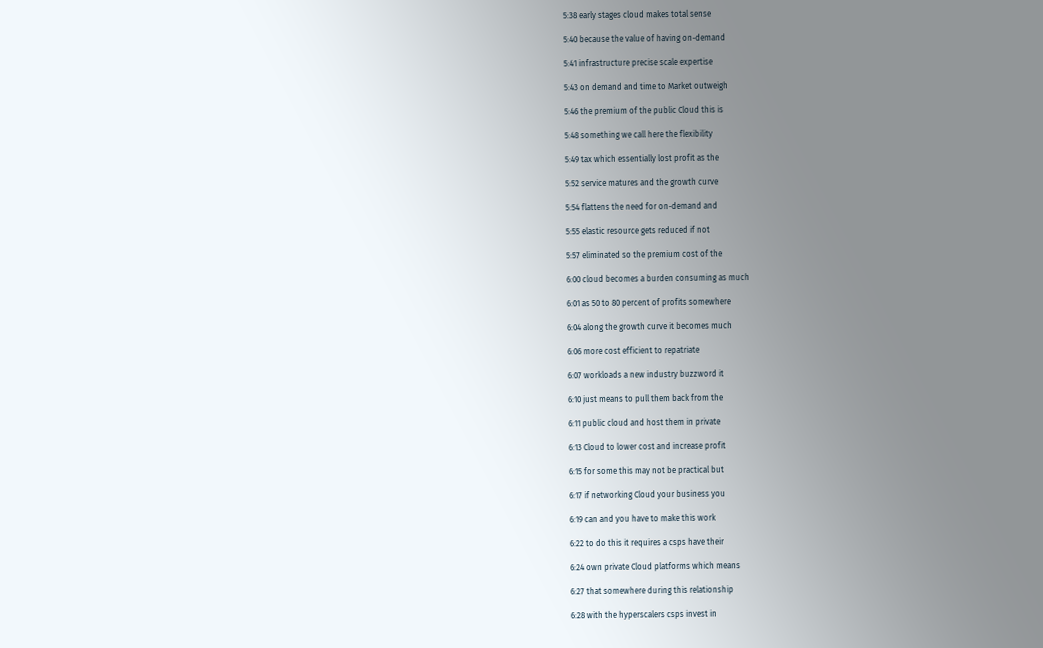5:38 early stages cloud makes total sense

5:40 because the value of having on-demand

5:41 infrastructure precise scale expertise

5:43 on demand and time to Market outweigh

5:46 the premium of the public Cloud this is

5:48 something we call here the flexibility

5:49 tax which essentially lost profit as the

5:52 service matures and the growth curve

5:54 flattens the need for on-demand and

5:55 elastic resource gets reduced if not

5:57 eliminated so the premium cost of the

6:00 cloud becomes a burden consuming as much

6:01 as 50 to 80 percent of profits somewhere

6:04 along the growth curve it becomes much

6:06 more cost efficient to repatriate

6:07 workloads a new industry buzzword it

6:10 just means to pull them back from the

6:11 public cloud and host them in private

6:13 Cloud to lower cost and increase profit

6:15 for some this may not be practical but

6:17 if networking Cloud your business you

6:19 can and you have to make this work

6:22 to do this it requires a csps have their

6:24 own private Cloud platforms which means

6:27 that somewhere during this relationship

6:28 with the hyperscalers csps invest in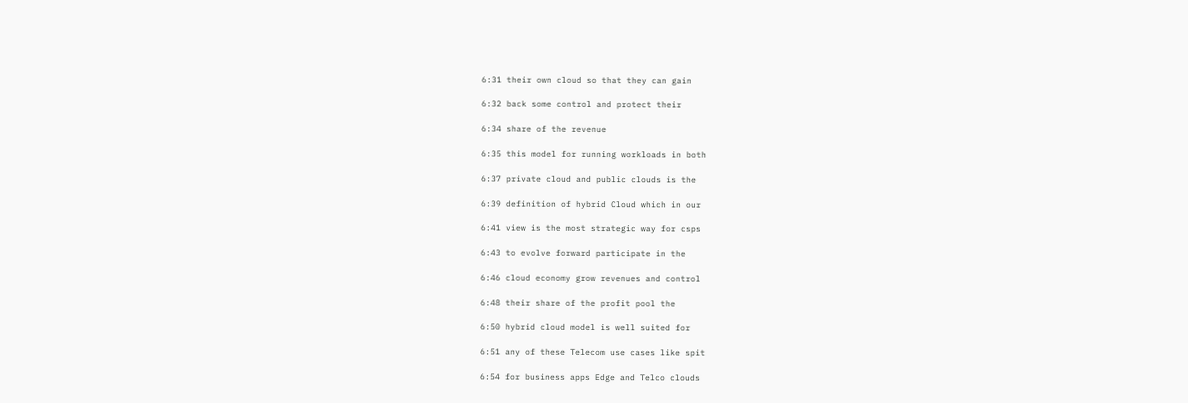6:31 their own cloud so that they can gain

6:32 back some control and protect their

6:34 share of the revenue

6:35 this model for running workloads in both

6:37 private cloud and public clouds is the

6:39 definition of hybrid Cloud which in our

6:41 view is the most strategic way for csps

6:43 to evolve forward participate in the

6:46 cloud economy grow revenues and control

6:48 their share of the profit pool the

6:50 hybrid cloud model is well suited for

6:51 any of these Telecom use cases like spit

6:54 for business apps Edge and Telco clouds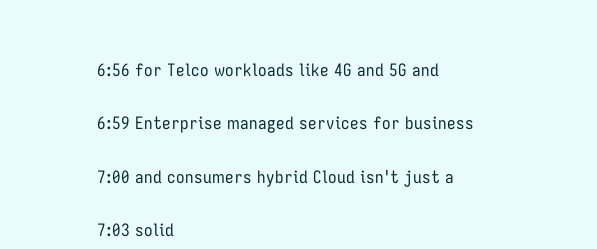6:56 for Telco workloads like 4G and 5G and

6:59 Enterprise managed services for business

7:00 and consumers hybrid Cloud isn't just a

7:03 solid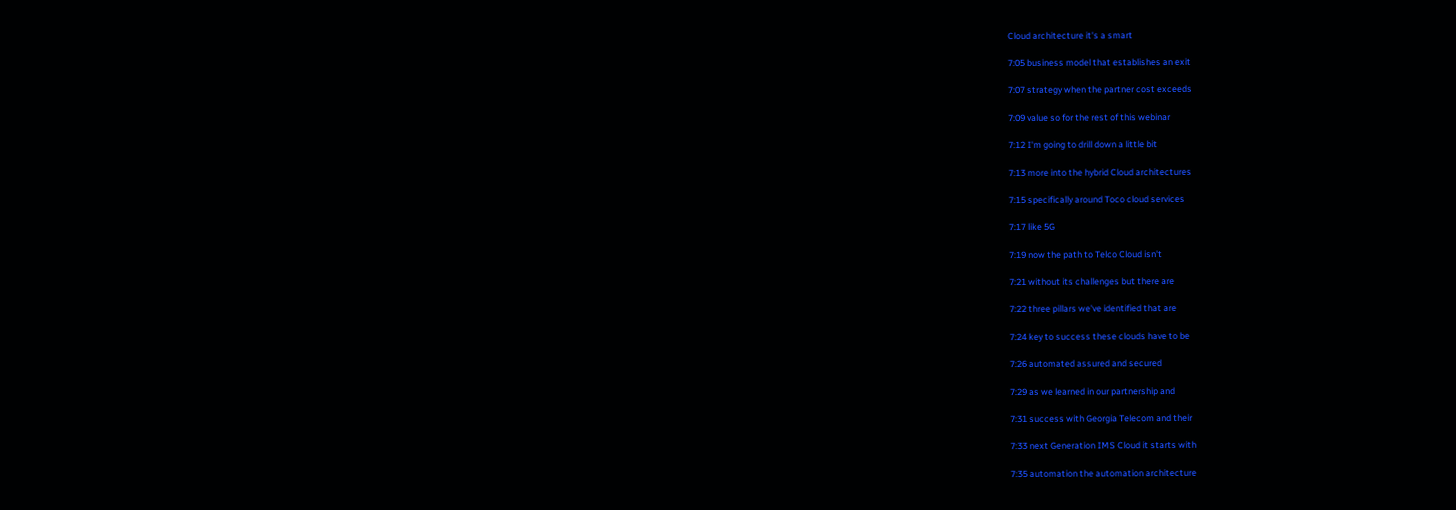Cloud architecture it's a smart

7:05 business model that establishes an exit

7:07 strategy when the partner cost exceeds

7:09 value so for the rest of this webinar

7:12 I'm going to drill down a little bit

7:13 more into the hybrid Cloud architectures

7:15 specifically around Toco cloud services

7:17 like 5G

7:19 now the path to Telco Cloud isn't

7:21 without its challenges but there are

7:22 three pillars we've identified that are

7:24 key to success these clouds have to be

7:26 automated assured and secured

7:29 as we learned in our partnership and

7:31 success with Georgia Telecom and their

7:33 next Generation IMS Cloud it starts with

7:35 automation the automation architecture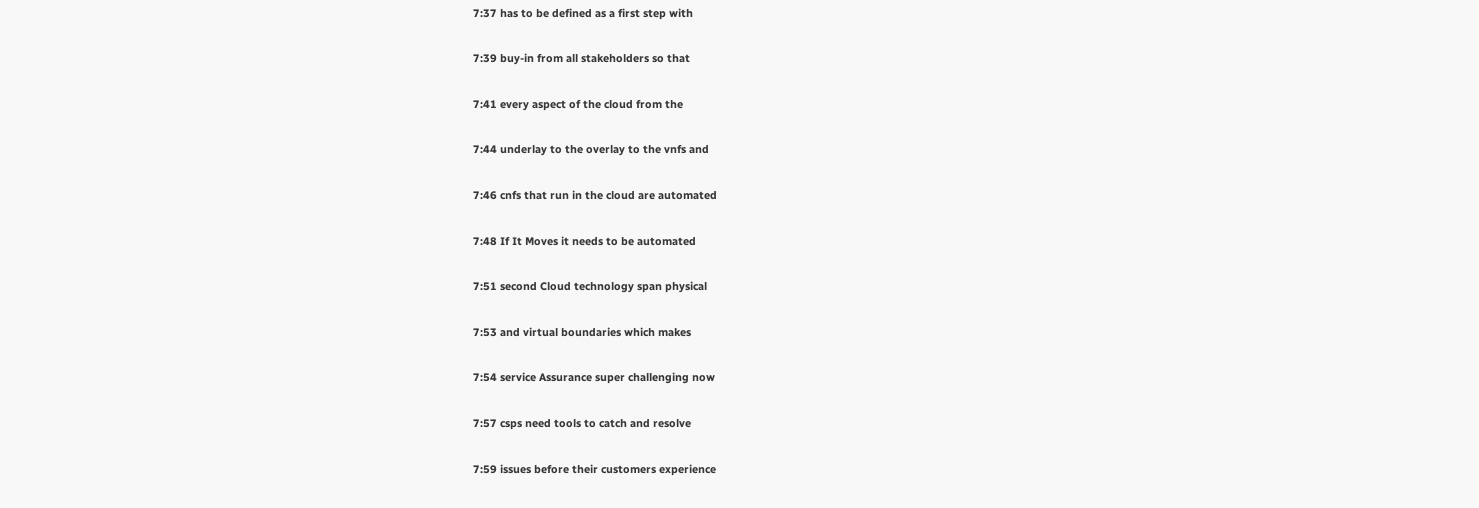7:37 has to be defined as a first step with

7:39 buy-in from all stakeholders so that

7:41 every aspect of the cloud from the

7:44 underlay to the overlay to the vnfs and

7:46 cnfs that run in the cloud are automated

7:48 If It Moves it needs to be automated

7:51 second Cloud technology span physical

7:53 and virtual boundaries which makes

7:54 service Assurance super challenging now

7:57 csps need tools to catch and resolve

7:59 issues before their customers experience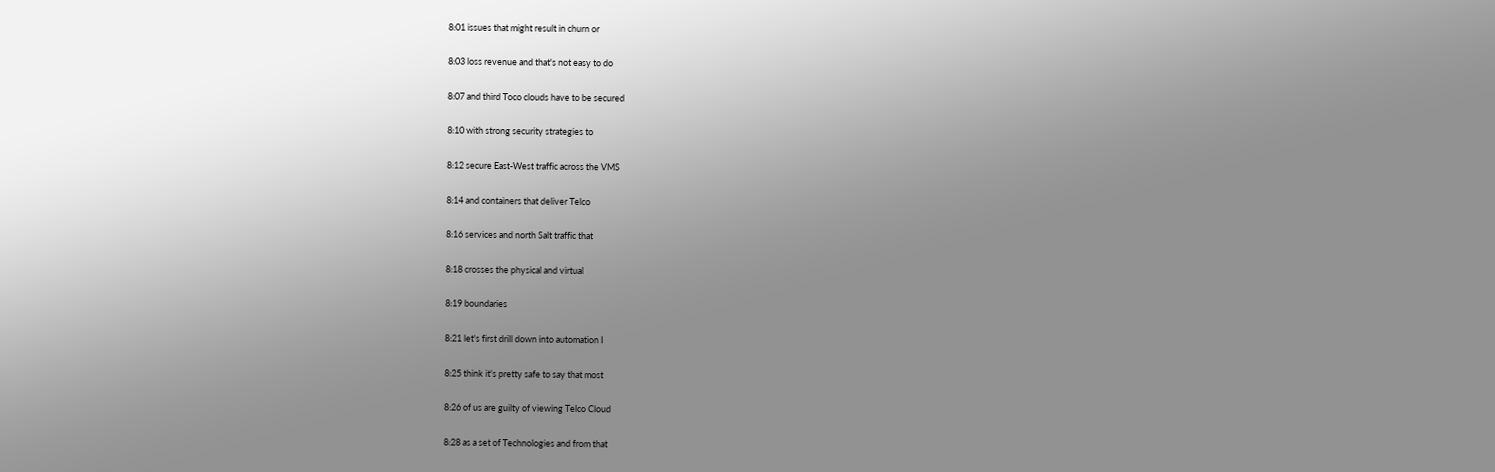8:01 issues that might result in churn or

8:03 loss revenue and that's not easy to do

8:07 and third Toco clouds have to be secured

8:10 with strong security strategies to

8:12 secure East-West traffic across the VMS

8:14 and containers that deliver Telco

8:16 services and north Salt traffic that

8:18 crosses the physical and virtual

8:19 boundaries

8:21 let's first drill down into automation I

8:25 think it's pretty safe to say that most

8:26 of us are guilty of viewing Telco Cloud

8:28 as a set of Technologies and from that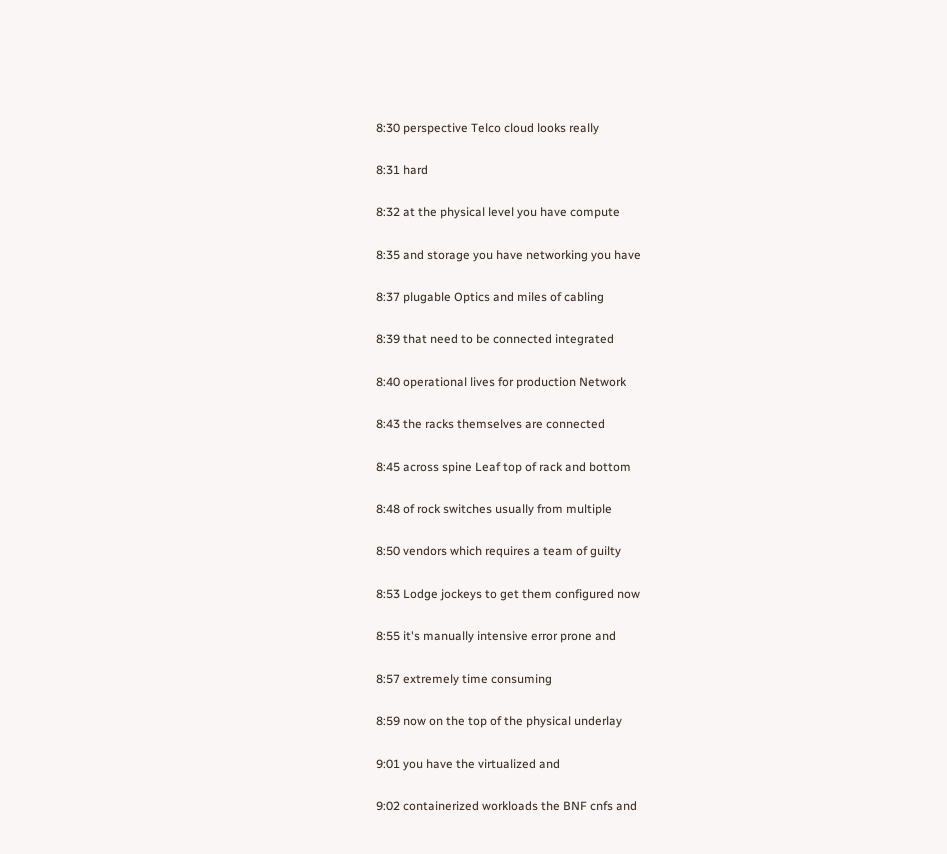8:30 perspective Telco cloud looks really

8:31 hard

8:32 at the physical level you have compute

8:35 and storage you have networking you have

8:37 plugable Optics and miles of cabling

8:39 that need to be connected integrated

8:40 operational lives for production Network

8:43 the racks themselves are connected

8:45 across spine Leaf top of rack and bottom

8:48 of rock switches usually from multiple

8:50 vendors which requires a team of guilty

8:53 Lodge jockeys to get them configured now

8:55 it's manually intensive error prone and

8:57 extremely time consuming

8:59 now on the top of the physical underlay

9:01 you have the virtualized and

9:02 containerized workloads the BNF cnfs and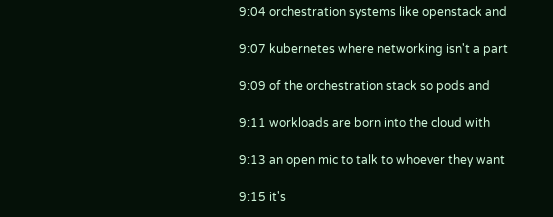9:04 orchestration systems like openstack and

9:07 kubernetes where networking isn't a part

9:09 of the orchestration stack so pods and

9:11 workloads are born into the cloud with

9:13 an open mic to talk to whoever they want

9:15 it's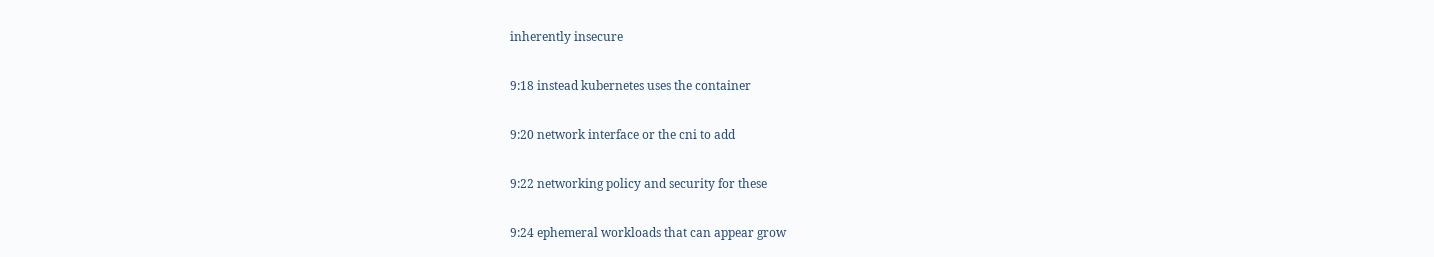inherently insecure

9:18 instead kubernetes uses the container

9:20 network interface or the cni to add

9:22 networking policy and security for these

9:24 ephemeral workloads that can appear grow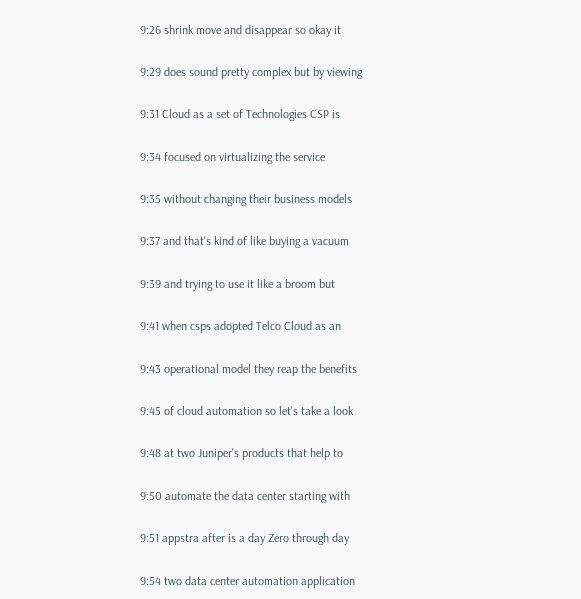9:26 shrink move and disappear so okay it

9:29 does sound pretty complex but by viewing

9:31 Cloud as a set of Technologies CSP is

9:34 focused on virtualizing the service

9:35 without changing their business models

9:37 and that's kind of like buying a vacuum

9:39 and trying to use it like a broom but

9:41 when csps adopted Telco Cloud as an

9:43 operational model they reap the benefits

9:45 of cloud automation so let's take a look

9:48 at two Juniper's products that help to

9:50 automate the data center starting with

9:51 appstra after is a day Zero through day

9:54 two data center automation application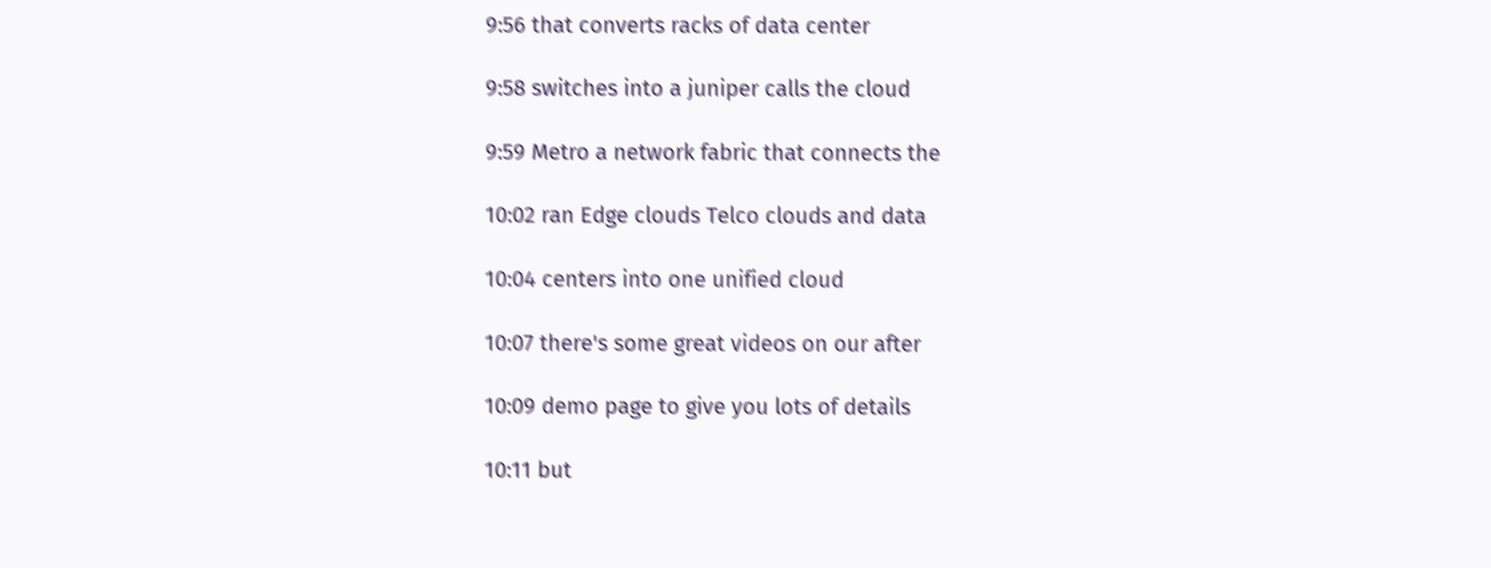9:56 that converts racks of data center

9:58 switches into a juniper calls the cloud

9:59 Metro a network fabric that connects the

10:02 ran Edge clouds Telco clouds and data

10:04 centers into one unified cloud

10:07 there's some great videos on our after

10:09 demo page to give you lots of details

10:11 but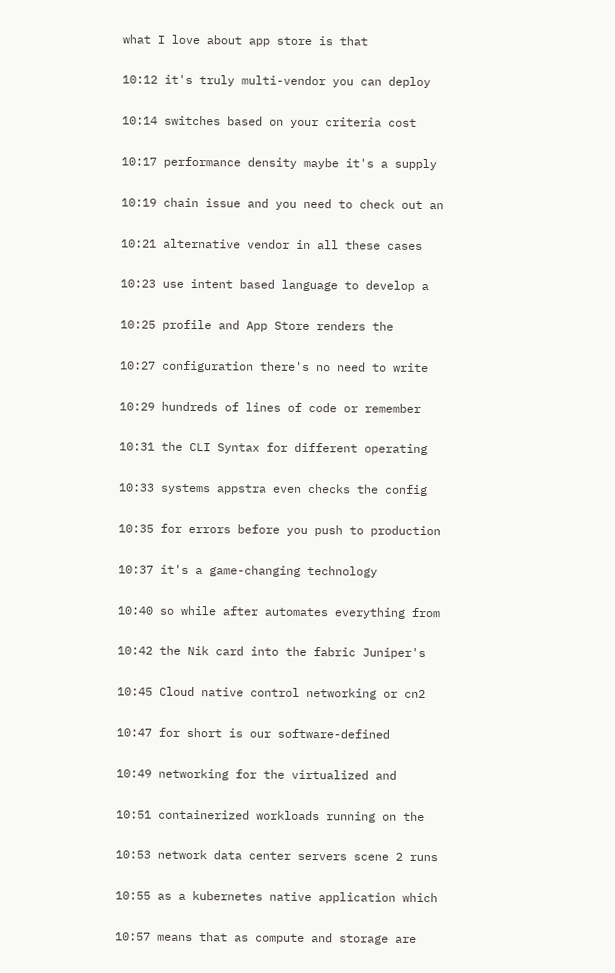what I love about app store is that

10:12 it's truly multi-vendor you can deploy

10:14 switches based on your criteria cost

10:17 performance density maybe it's a supply

10:19 chain issue and you need to check out an

10:21 alternative vendor in all these cases

10:23 use intent based language to develop a

10:25 profile and App Store renders the

10:27 configuration there's no need to write

10:29 hundreds of lines of code or remember

10:31 the CLI Syntax for different operating

10:33 systems appstra even checks the config

10:35 for errors before you push to production

10:37 it's a game-changing technology

10:40 so while after automates everything from

10:42 the Nik card into the fabric Juniper's

10:45 Cloud native control networking or cn2

10:47 for short is our software-defined

10:49 networking for the virtualized and

10:51 containerized workloads running on the

10:53 network data center servers scene 2 runs

10:55 as a kubernetes native application which

10:57 means that as compute and storage are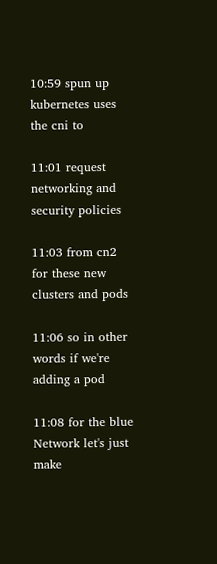10:59 spun up kubernetes uses the cni to

11:01 request networking and security policies

11:03 from cn2 for these new clusters and pods

11:06 so in other words if we're adding a pod

11:08 for the blue Network let's just make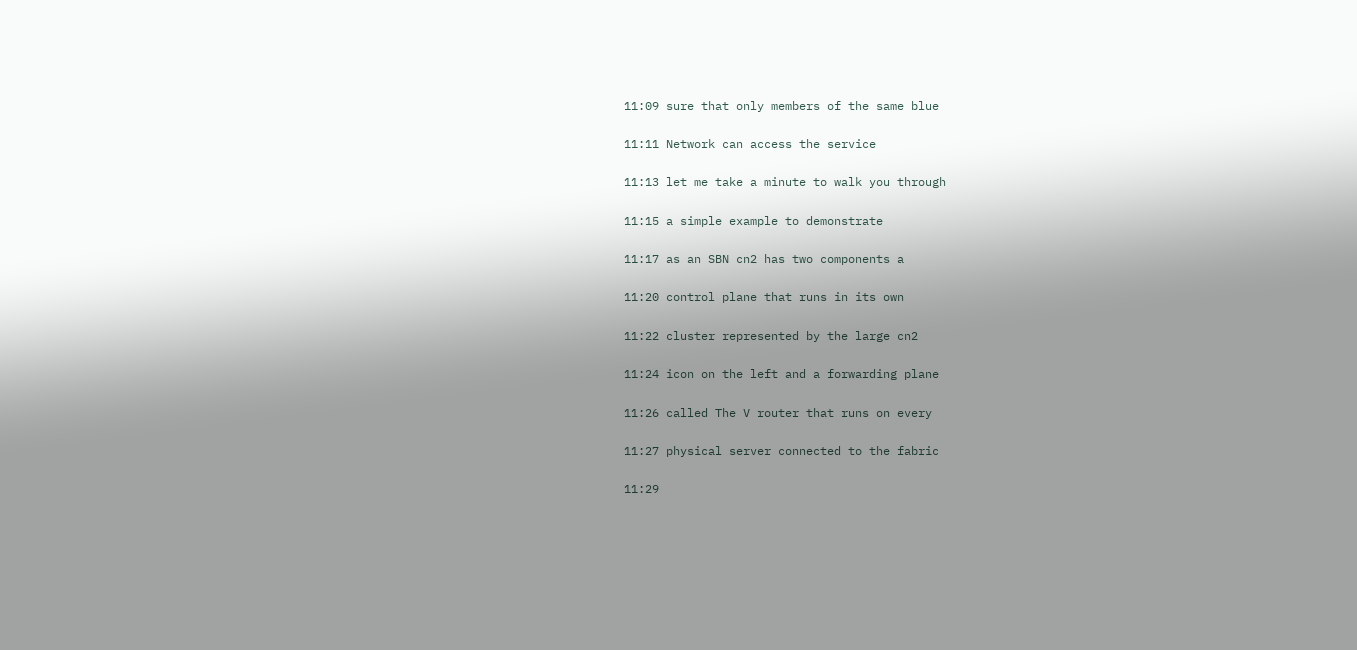11:09 sure that only members of the same blue

11:11 Network can access the service

11:13 let me take a minute to walk you through

11:15 a simple example to demonstrate

11:17 as an SBN cn2 has two components a

11:20 control plane that runs in its own

11:22 cluster represented by the large cn2

11:24 icon on the left and a forwarding plane

11:26 called The V router that runs on every

11:27 physical server connected to the fabric

11:29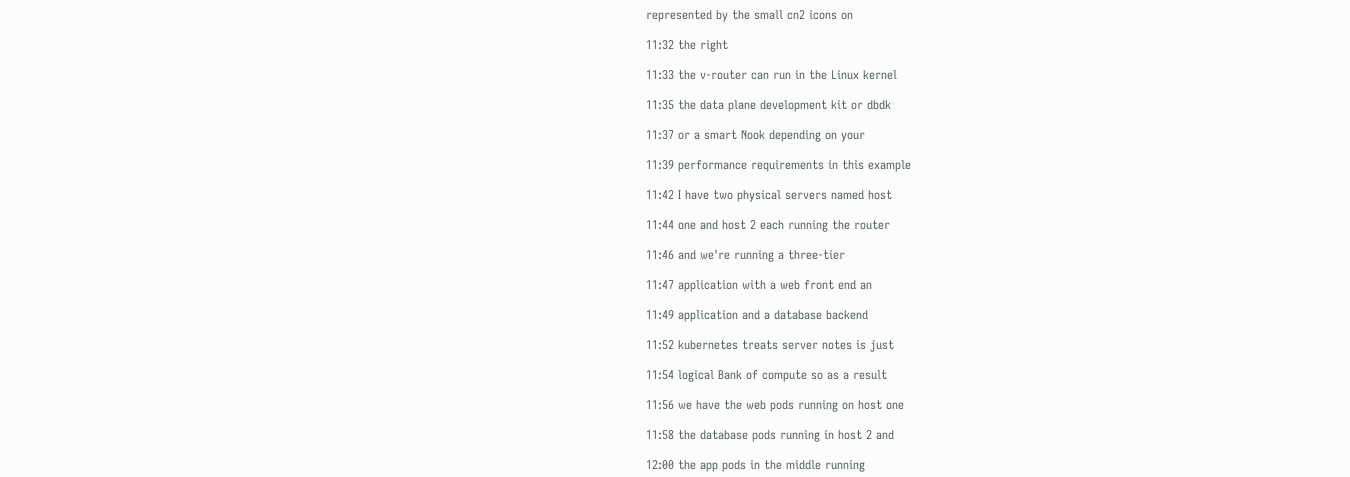represented by the small cn2 icons on

11:32 the right

11:33 the v-router can run in the Linux kernel

11:35 the data plane development kit or dbdk

11:37 or a smart Nook depending on your

11:39 performance requirements in this example

11:42 I have two physical servers named host

11:44 one and host 2 each running the router

11:46 and we're running a three-tier

11:47 application with a web front end an

11:49 application and a database backend

11:52 kubernetes treats server notes is just

11:54 logical Bank of compute so as a result

11:56 we have the web pods running on host one

11:58 the database pods running in host 2 and

12:00 the app pods in the middle running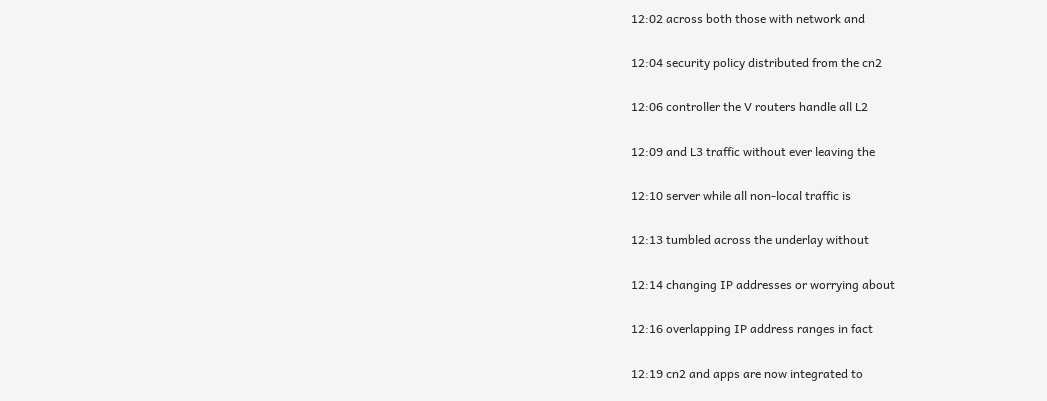12:02 across both those with network and

12:04 security policy distributed from the cn2

12:06 controller the V routers handle all L2

12:09 and L3 traffic without ever leaving the

12:10 server while all non-local traffic is

12:13 tumbled across the underlay without

12:14 changing IP addresses or worrying about

12:16 overlapping IP address ranges in fact

12:19 cn2 and apps are now integrated to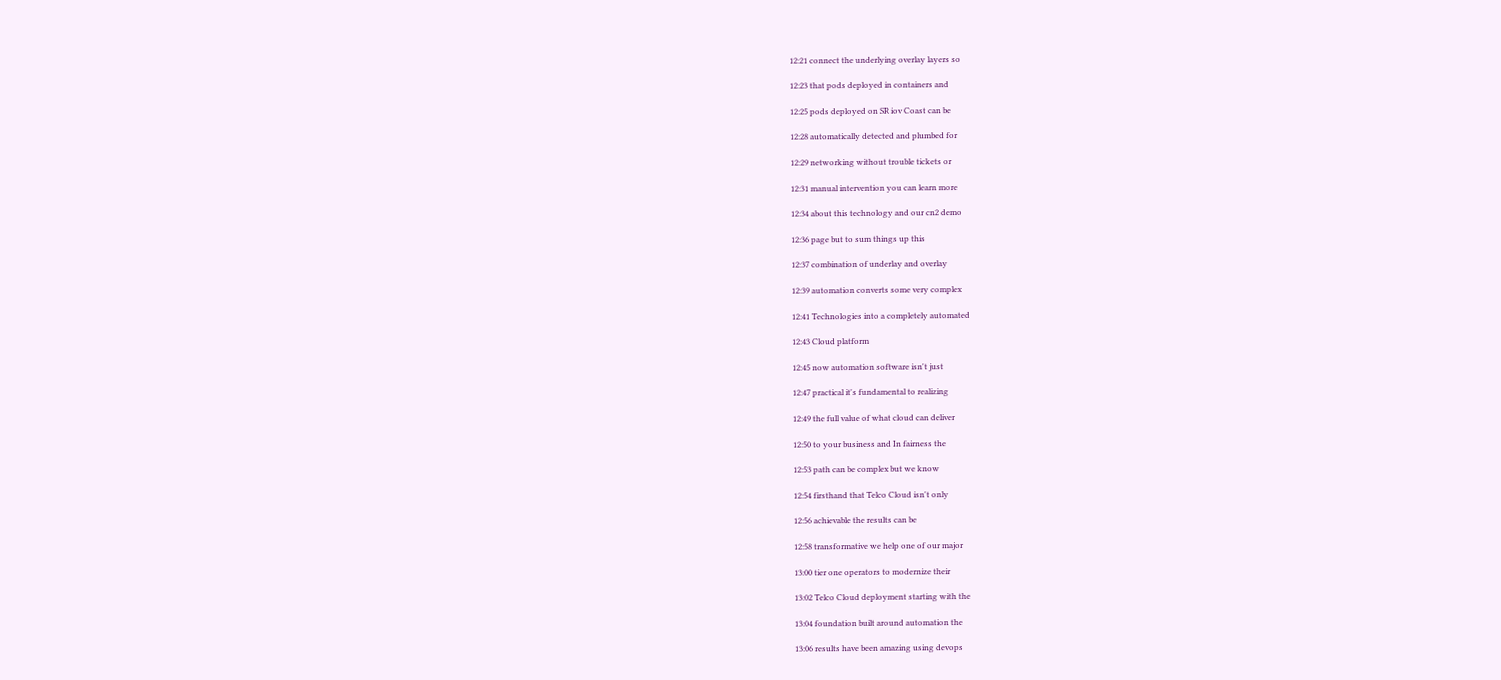12:21 connect the underlying overlay layers so

12:23 that pods deployed in containers and

12:25 pods deployed on SR iov Coast can be

12:28 automatically detected and plumbed for

12:29 networking without trouble tickets or

12:31 manual intervention you can learn more

12:34 about this technology and our cn2 demo

12:36 page but to sum things up this

12:37 combination of underlay and overlay

12:39 automation converts some very complex

12:41 Technologies into a completely automated

12:43 Cloud platform

12:45 now automation software isn't just

12:47 practical it's fundamental to realizing

12:49 the full value of what cloud can deliver

12:50 to your business and In fairness the

12:53 path can be complex but we know

12:54 firsthand that Telco Cloud isn't only

12:56 achievable the results can be

12:58 transformative we help one of our major

13:00 tier one operators to modernize their

13:02 Telco Cloud deployment starting with the

13:04 foundation built around automation the

13:06 results have been amazing using devops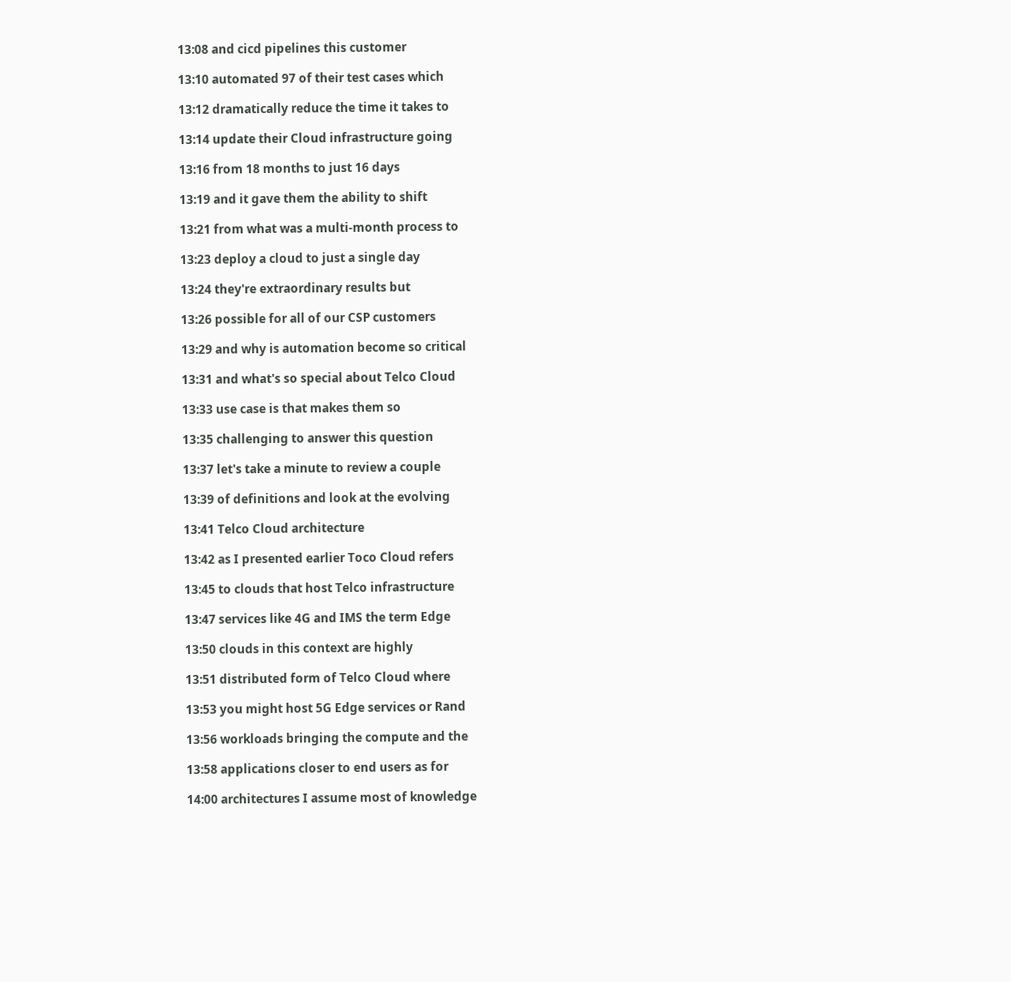13:08 and cicd pipelines this customer

13:10 automated 97 of their test cases which

13:12 dramatically reduce the time it takes to

13:14 update their Cloud infrastructure going

13:16 from 18 months to just 16 days

13:19 and it gave them the ability to shift

13:21 from what was a multi-month process to

13:23 deploy a cloud to just a single day

13:24 they're extraordinary results but

13:26 possible for all of our CSP customers

13:29 and why is automation become so critical

13:31 and what's so special about Telco Cloud

13:33 use case is that makes them so

13:35 challenging to answer this question

13:37 let's take a minute to review a couple

13:39 of definitions and look at the evolving

13:41 Telco Cloud architecture

13:42 as I presented earlier Toco Cloud refers

13:45 to clouds that host Telco infrastructure

13:47 services like 4G and IMS the term Edge

13:50 clouds in this context are highly

13:51 distributed form of Telco Cloud where

13:53 you might host 5G Edge services or Rand

13:56 workloads bringing the compute and the

13:58 applications closer to end users as for

14:00 architectures I assume most of knowledge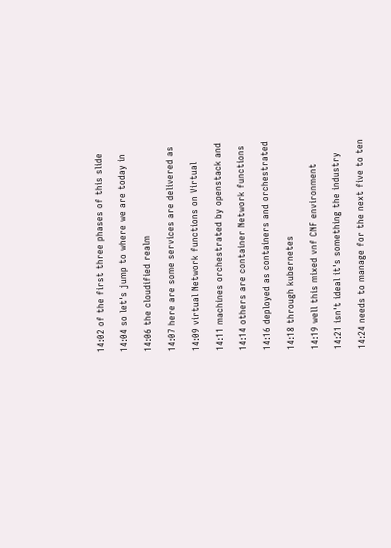14:02 of the first three phases of this slide

14:04 so let's jump to where we are today in

14:06 the cloudified realm

14:07 here are some services are delivered as

14:09 virtual Network functions on Virtual

14:11 machines orchestrated by openstack and

14:14 others are container Network functions

14:16 deployed as containers and orchestrated

14:18 through kubernetes

14:19 well this mixed vnf CNF environment

14:21 isn't ideal it's something the industry

14:24 needs to manage for the next five to ten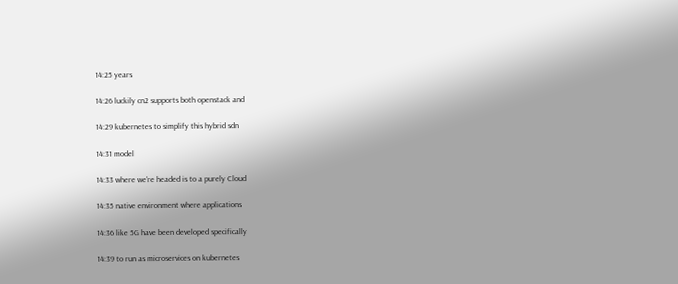14:25 years

14:26 luckily cn2 supports both openstack and

14:29 kubernetes to simplify this hybrid sdn

14:31 model

14:33 where we're headed is to a purely Cloud

14:35 native environment where applications

14:36 like 5G have been developed specifically

14:39 to run as microservices on kubernetes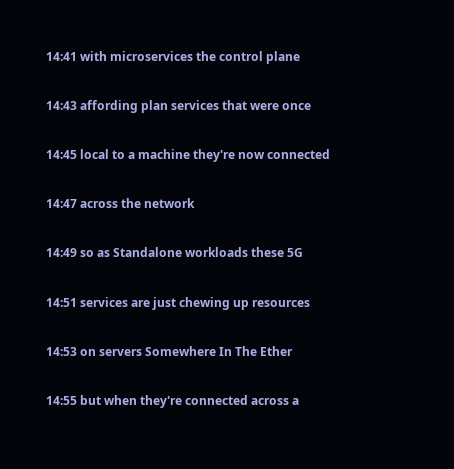14:41 with microservices the control plane

14:43 affording plan services that were once

14:45 local to a machine they're now connected

14:47 across the network

14:49 so as Standalone workloads these 5G

14:51 services are just chewing up resources

14:53 on servers Somewhere In The Ether

14:55 but when they're connected across a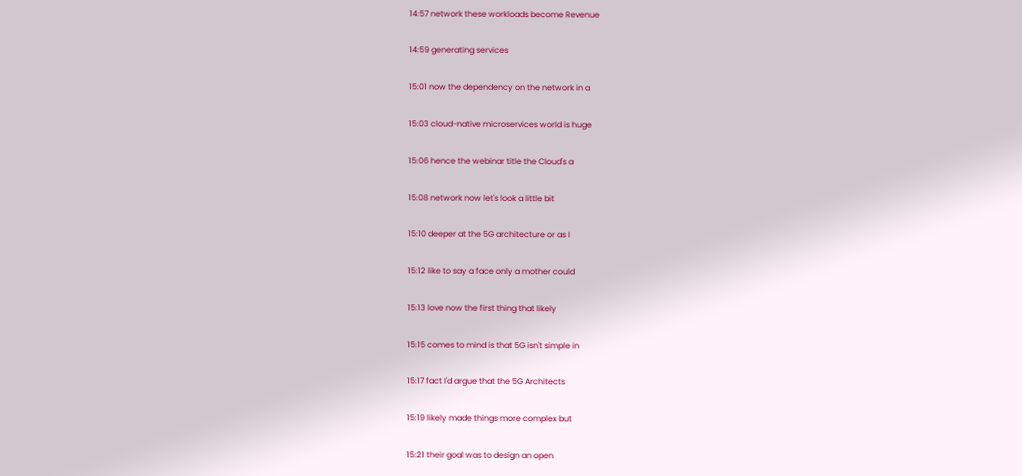14:57 network these workloads become Revenue

14:59 generating services

15:01 now the dependency on the network in a

15:03 cloud-native microservices world is huge

15:06 hence the webinar title the Cloud's a

15:08 network now let's look a little bit

15:10 deeper at the 5G architecture or as I

15:12 like to say a face only a mother could

15:13 love now the first thing that likely

15:15 comes to mind is that 5G isn't simple in

15:17 fact I'd argue that the 5G Architects

15:19 likely made things more complex but

15:21 their goal was to design an open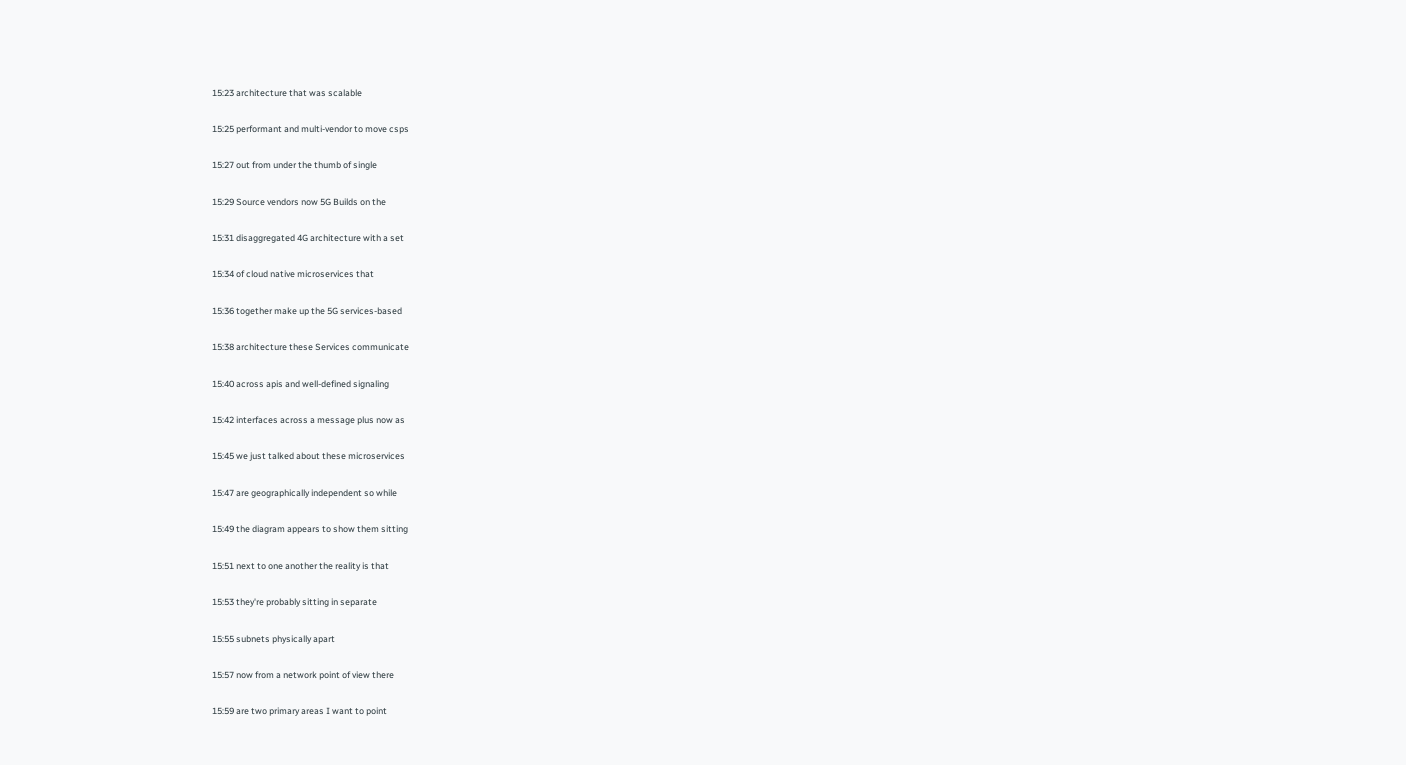15:23 architecture that was scalable

15:25 performant and multi-vendor to move csps

15:27 out from under the thumb of single

15:29 Source vendors now 5G Builds on the

15:31 disaggregated 4G architecture with a set

15:34 of cloud native microservices that

15:36 together make up the 5G services-based

15:38 architecture these Services communicate

15:40 across apis and well-defined signaling

15:42 interfaces across a message plus now as

15:45 we just talked about these microservices

15:47 are geographically independent so while

15:49 the diagram appears to show them sitting

15:51 next to one another the reality is that

15:53 they're probably sitting in separate

15:55 subnets physically apart

15:57 now from a network point of view there

15:59 are two primary areas I want to point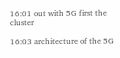16:01 out with 5G first the cluster

16:03 architecture of the 5G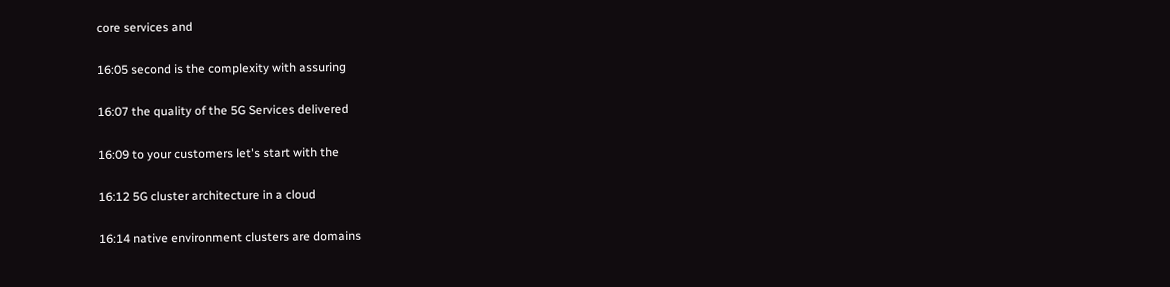core services and

16:05 second is the complexity with assuring

16:07 the quality of the 5G Services delivered

16:09 to your customers let's start with the

16:12 5G cluster architecture in a cloud

16:14 native environment clusters are domains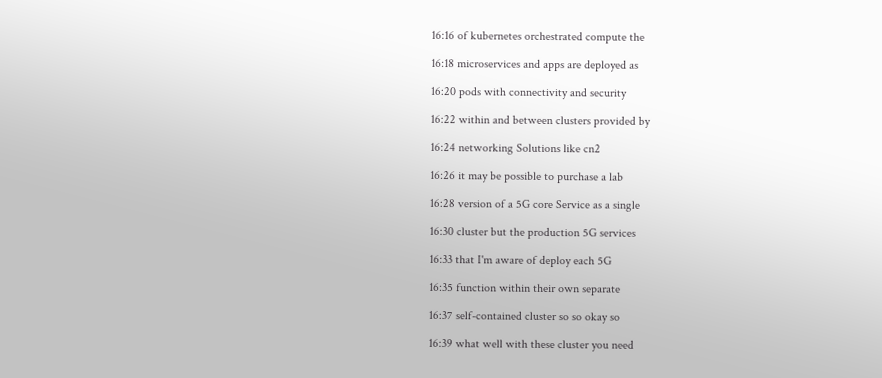16:16 of kubernetes orchestrated compute the

16:18 microservices and apps are deployed as

16:20 pods with connectivity and security

16:22 within and between clusters provided by

16:24 networking Solutions like cn2

16:26 it may be possible to purchase a lab

16:28 version of a 5G core Service as a single

16:30 cluster but the production 5G services

16:33 that I'm aware of deploy each 5G

16:35 function within their own separate

16:37 self-contained cluster so so okay so

16:39 what well with these cluster you need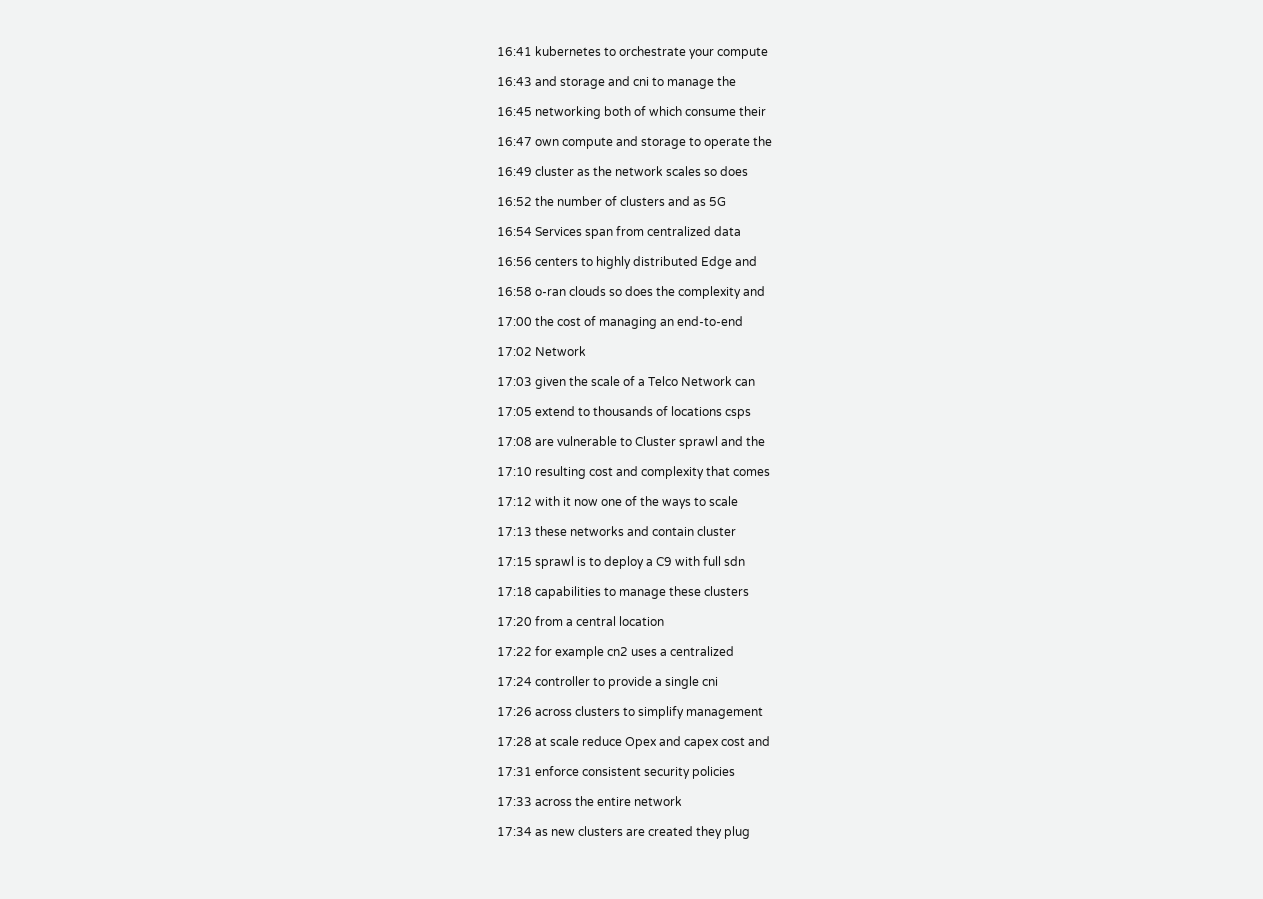16:41 kubernetes to orchestrate your compute

16:43 and storage and cni to manage the

16:45 networking both of which consume their

16:47 own compute and storage to operate the

16:49 cluster as the network scales so does

16:52 the number of clusters and as 5G

16:54 Services span from centralized data

16:56 centers to highly distributed Edge and

16:58 o-ran clouds so does the complexity and

17:00 the cost of managing an end-to-end

17:02 Network

17:03 given the scale of a Telco Network can

17:05 extend to thousands of locations csps

17:08 are vulnerable to Cluster sprawl and the

17:10 resulting cost and complexity that comes

17:12 with it now one of the ways to scale

17:13 these networks and contain cluster

17:15 sprawl is to deploy a C9 with full sdn

17:18 capabilities to manage these clusters

17:20 from a central location

17:22 for example cn2 uses a centralized

17:24 controller to provide a single cni

17:26 across clusters to simplify management

17:28 at scale reduce Opex and capex cost and

17:31 enforce consistent security policies

17:33 across the entire network

17:34 as new clusters are created they plug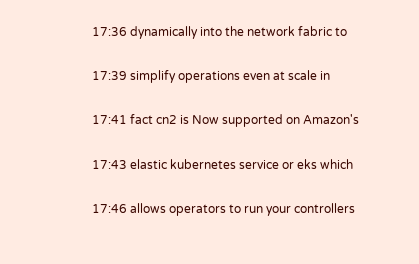17:36 dynamically into the network fabric to

17:39 simplify operations even at scale in

17:41 fact cn2 is Now supported on Amazon's

17:43 elastic kubernetes service or eks which

17:46 allows operators to run your controllers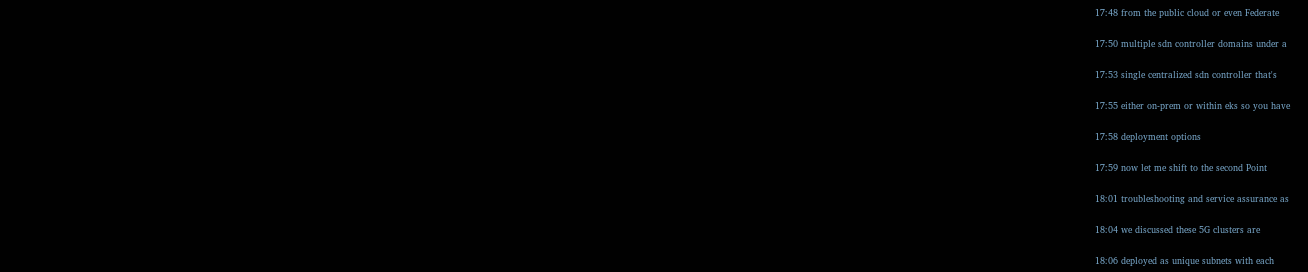17:48 from the public cloud or even Federate

17:50 multiple sdn controller domains under a

17:53 single centralized sdn controller that's

17:55 either on-prem or within eks so you have

17:58 deployment options

17:59 now let me shift to the second Point

18:01 troubleshooting and service assurance as

18:04 we discussed these 5G clusters are

18:06 deployed as unique subnets with each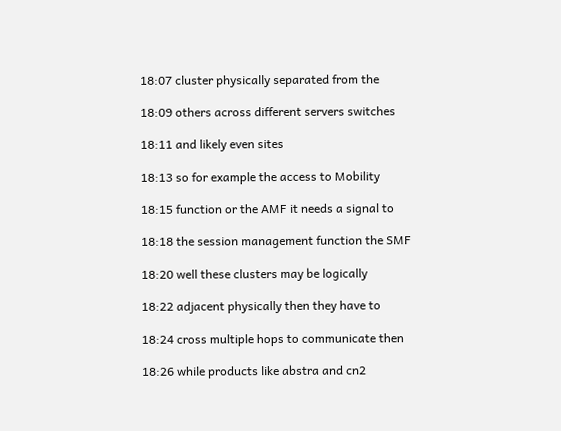18:07 cluster physically separated from the

18:09 others across different servers switches

18:11 and likely even sites

18:13 so for example the access to Mobility

18:15 function or the AMF it needs a signal to

18:18 the session management function the SMF

18:20 well these clusters may be logically

18:22 adjacent physically then they have to

18:24 cross multiple hops to communicate then

18:26 while products like abstra and cn2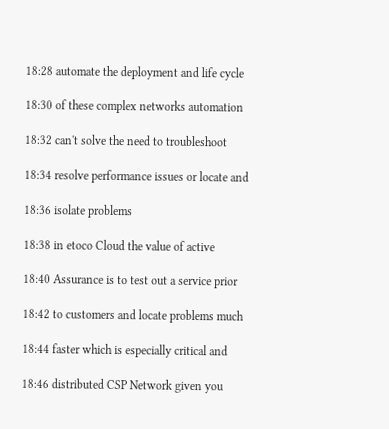18:28 automate the deployment and life cycle

18:30 of these complex networks automation

18:32 can't solve the need to troubleshoot

18:34 resolve performance issues or locate and

18:36 isolate problems

18:38 in etoco Cloud the value of active

18:40 Assurance is to test out a service prior

18:42 to customers and locate problems much

18:44 faster which is especially critical and

18:46 distributed CSP Network given you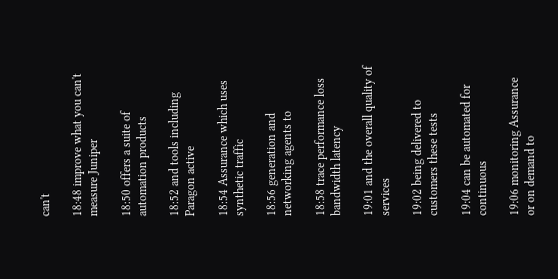can't

18:48 improve what you can't measure Juniper

18:50 offers a suite of automation products

18:52 and tools including Paragon active

18:54 Assurance which uses synthetic traffic

18:56 generation and networking agents to

18:58 trace performance loss bandwidth latency

19:01 and the overall quality of services

19:02 being delivered to customers these tests

19:04 can be automated for continuous

19:06 monitoring Assurance or on demand to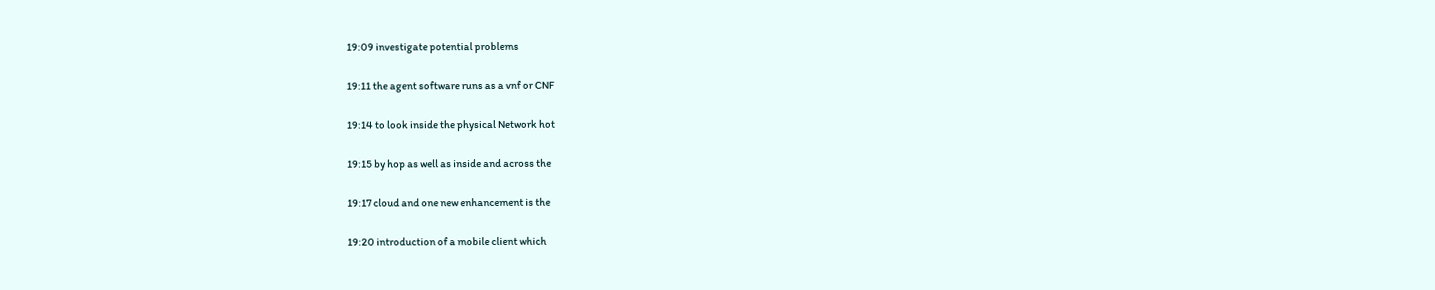19:09 investigate potential problems

19:11 the agent software runs as a vnf or CNF

19:14 to look inside the physical Network hot

19:15 by hop as well as inside and across the

19:17 cloud and one new enhancement is the

19:20 introduction of a mobile client which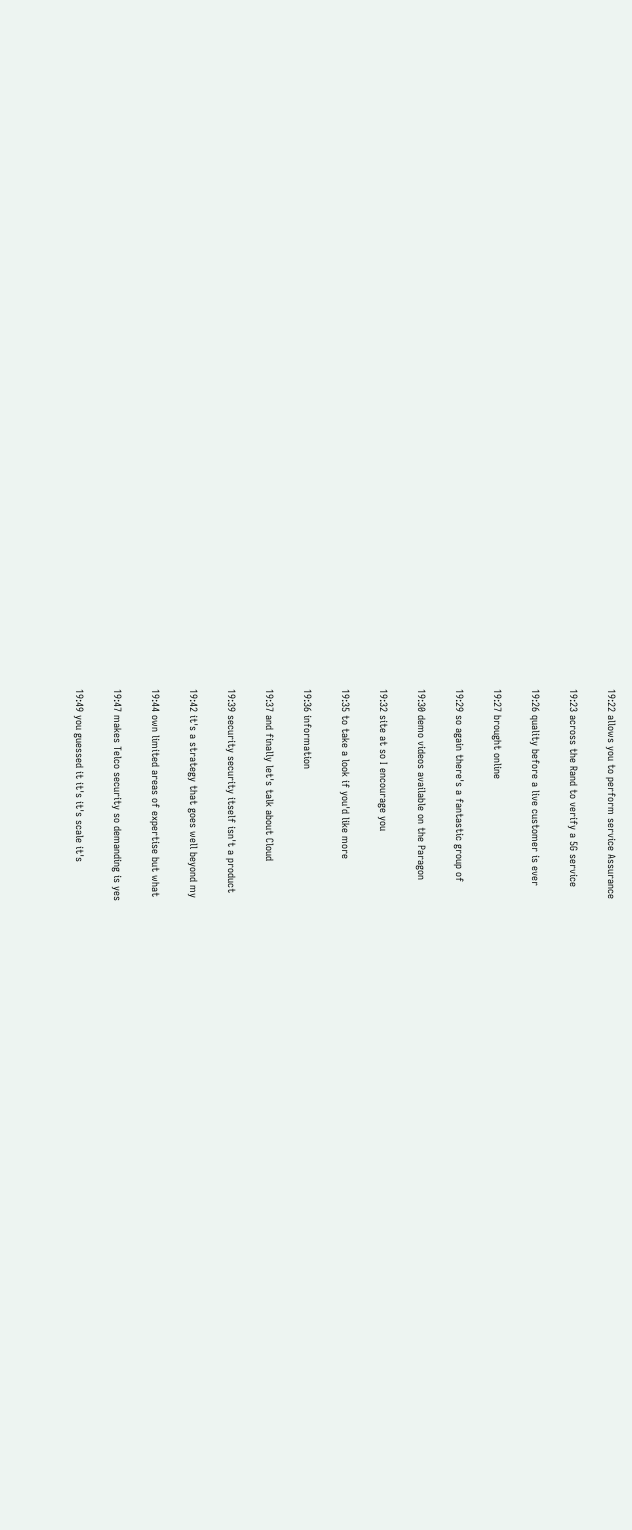19:22 allows you to perform service Assurance

19:23 across the Rand to verify a 5G service

19:26 quality before a live customer is ever

19:27 brought online

19:29 so again there's a fantastic group of

19:30 demo videos available on the Paragon

19:32 site at so I encourage you

19:35 to take a look if you'd like more

19:36 information

19:37 and finally let's talk about Cloud

19:39 security security itself isn't a product

19:42 it's a strategy that goes well beyond my

19:44 own limited areas of expertise but what

19:47 makes Telco security so demanding is yes

19:49 you guessed it it's it's scale it's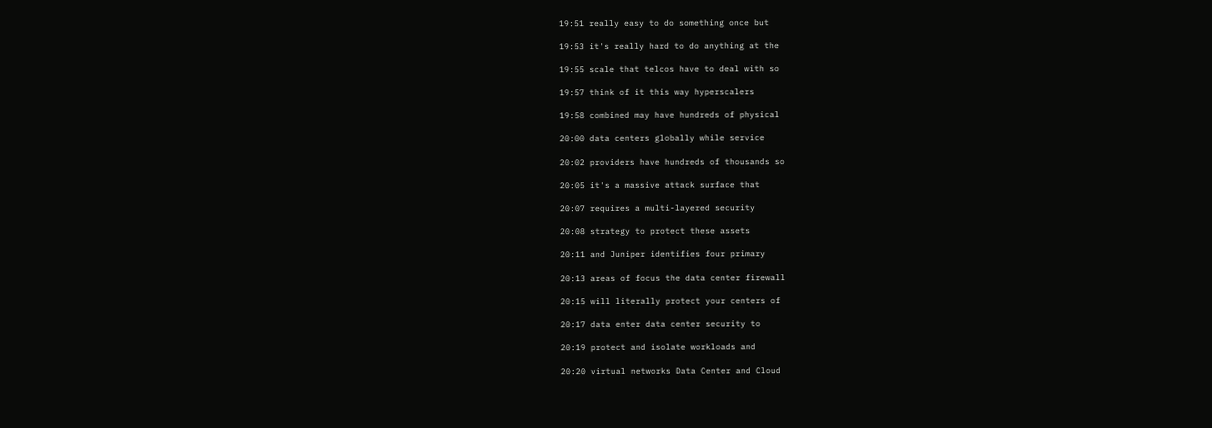19:51 really easy to do something once but

19:53 it's really hard to do anything at the

19:55 scale that telcos have to deal with so

19:57 think of it this way hyperscalers

19:58 combined may have hundreds of physical

20:00 data centers globally while service

20:02 providers have hundreds of thousands so

20:05 it's a massive attack surface that

20:07 requires a multi-layered security

20:08 strategy to protect these assets

20:11 and Juniper identifies four primary

20:13 areas of focus the data center firewall

20:15 will literally protect your centers of

20:17 data enter data center security to

20:19 protect and isolate workloads and

20:20 virtual networks Data Center and Cloud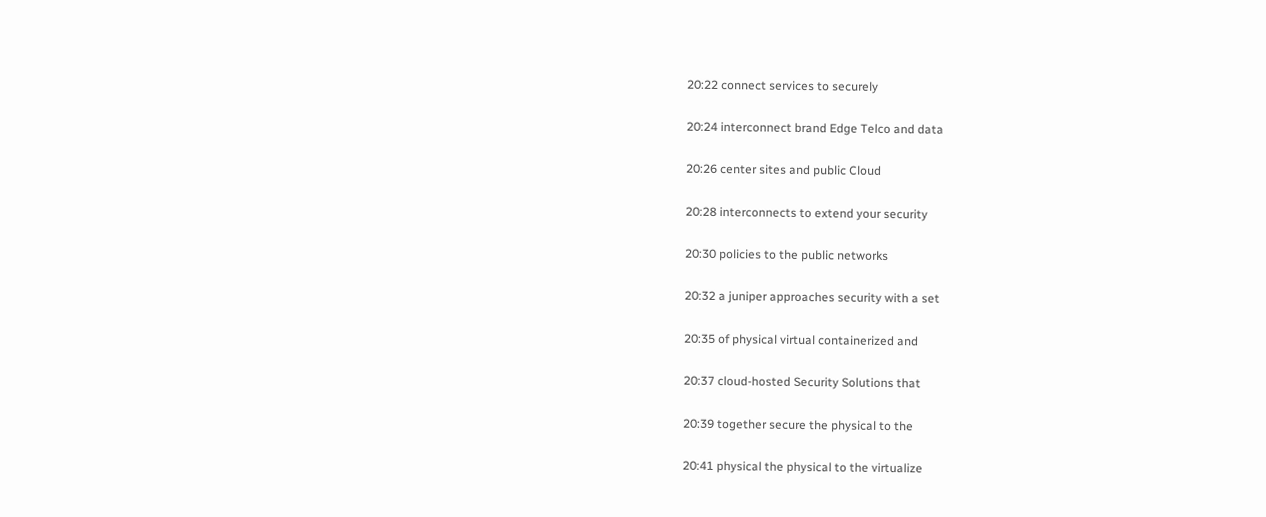20:22 connect services to securely

20:24 interconnect brand Edge Telco and data

20:26 center sites and public Cloud

20:28 interconnects to extend your security

20:30 policies to the public networks

20:32 a juniper approaches security with a set

20:35 of physical virtual containerized and

20:37 cloud-hosted Security Solutions that

20:39 together secure the physical to the

20:41 physical the physical to the virtualize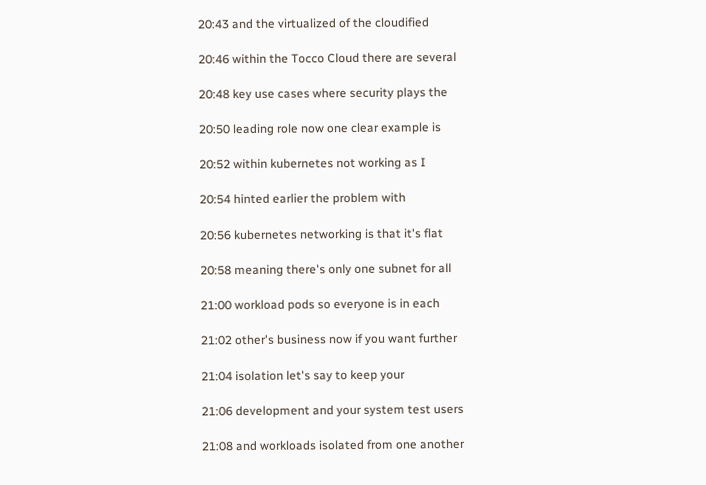20:43 and the virtualized of the cloudified

20:46 within the Tocco Cloud there are several

20:48 key use cases where security plays the

20:50 leading role now one clear example is

20:52 within kubernetes not working as I

20:54 hinted earlier the problem with

20:56 kubernetes networking is that it's flat

20:58 meaning there's only one subnet for all

21:00 workload pods so everyone is in each

21:02 other's business now if you want further

21:04 isolation let's say to keep your

21:06 development and your system test users

21:08 and workloads isolated from one another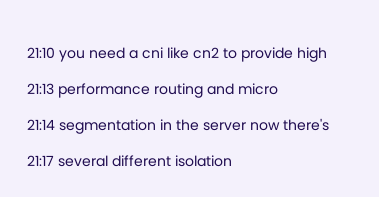21:10 you need a cni like cn2 to provide high

21:13 performance routing and micro

21:14 segmentation in the server now there's

21:17 several different isolation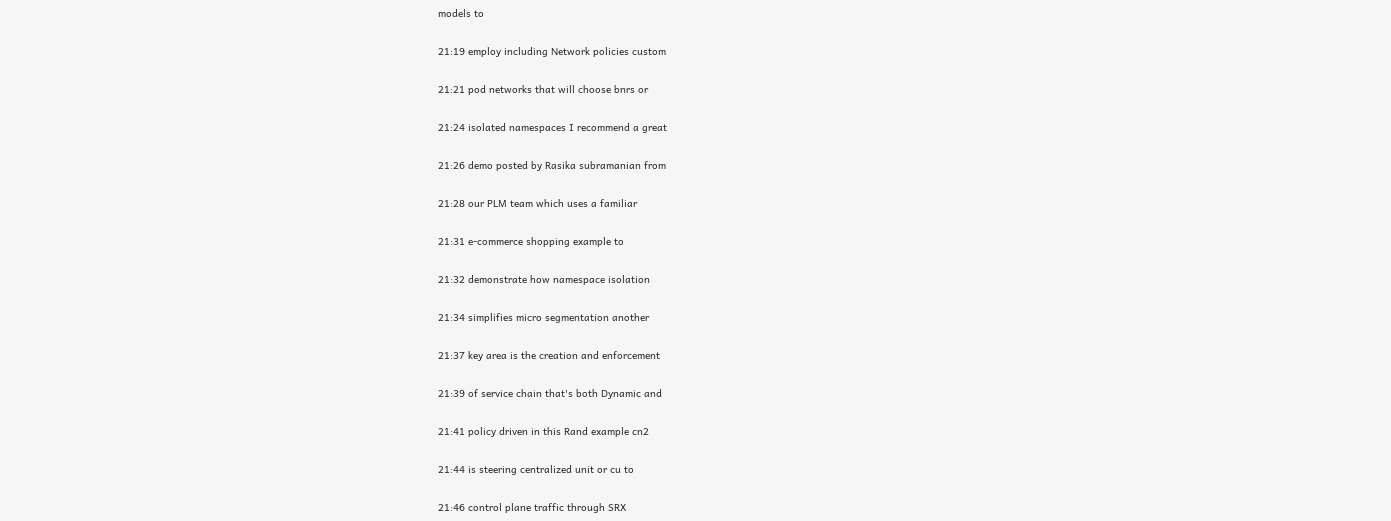models to

21:19 employ including Network policies custom

21:21 pod networks that will choose bnrs or

21:24 isolated namespaces I recommend a great

21:26 demo posted by Rasika subramanian from

21:28 our PLM team which uses a familiar

21:31 e-commerce shopping example to

21:32 demonstrate how namespace isolation

21:34 simplifies micro segmentation another

21:37 key area is the creation and enforcement

21:39 of service chain that's both Dynamic and

21:41 policy driven in this Rand example cn2

21:44 is steering centralized unit or cu to

21:46 control plane traffic through SRX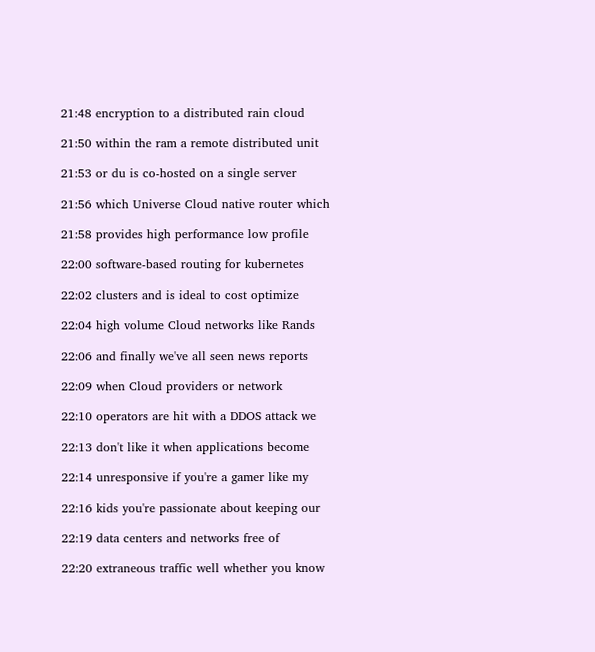21:48 encryption to a distributed rain cloud

21:50 within the ram a remote distributed unit

21:53 or du is co-hosted on a single server

21:56 which Universe Cloud native router which

21:58 provides high performance low profile

22:00 software-based routing for kubernetes

22:02 clusters and is ideal to cost optimize

22:04 high volume Cloud networks like Rands

22:06 and finally we've all seen news reports

22:09 when Cloud providers or network

22:10 operators are hit with a DDOS attack we

22:13 don't like it when applications become

22:14 unresponsive if you're a gamer like my

22:16 kids you're passionate about keeping our

22:19 data centers and networks free of

22:20 extraneous traffic well whether you know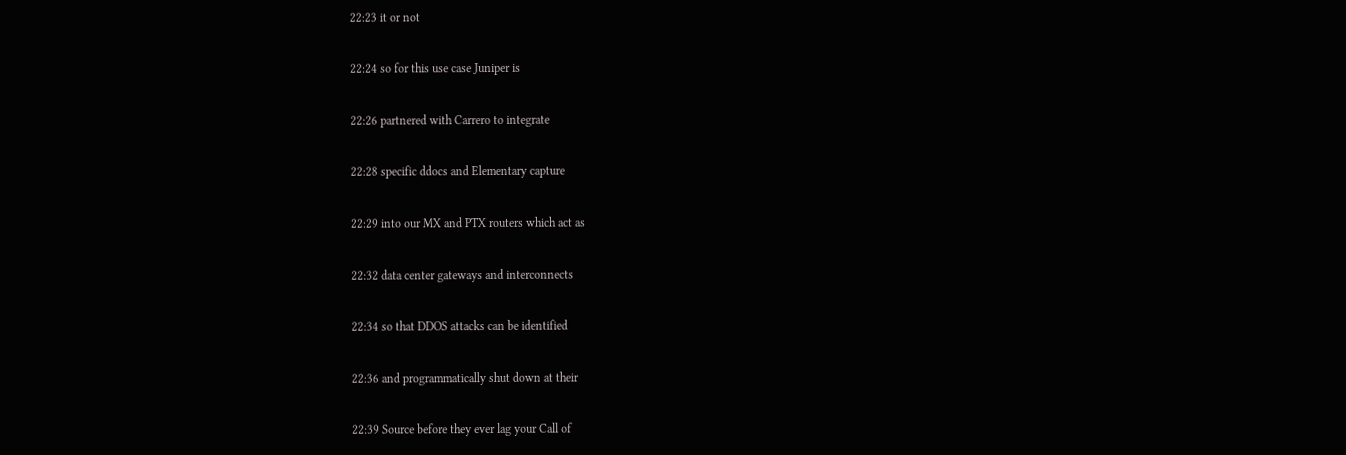22:23 it or not

22:24 so for this use case Juniper is

22:26 partnered with Carrero to integrate

22:28 specific ddocs and Elementary capture

22:29 into our MX and PTX routers which act as

22:32 data center gateways and interconnects

22:34 so that DDOS attacks can be identified

22:36 and programmatically shut down at their

22:39 Source before they ever lag your Call of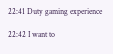22:41 Duty gaming experience

22:42 I want to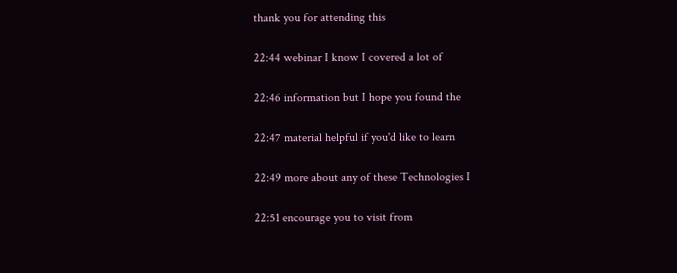thank you for attending this

22:44 webinar I know I covered a lot of

22:46 information but I hope you found the

22:47 material helpful if you'd like to learn

22:49 more about any of these Technologies I

22:51 encourage you to visit from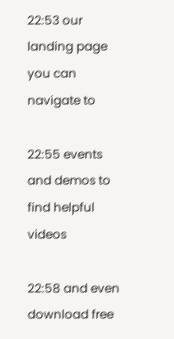22:53 our landing page you can navigate to

22:55 events and demos to find helpful videos

22:58 and even download free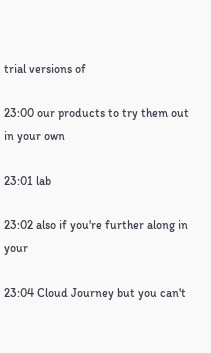trial versions of

23:00 our products to try them out in your own

23:01 lab

23:02 also if you're further along in your

23:04 Cloud Journey but you can't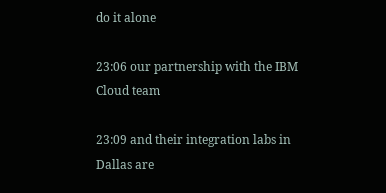do it alone

23:06 our partnership with the IBM Cloud team

23:09 and their integration labs in Dallas are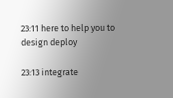23:11 here to help you to design deploy

23:13 integrate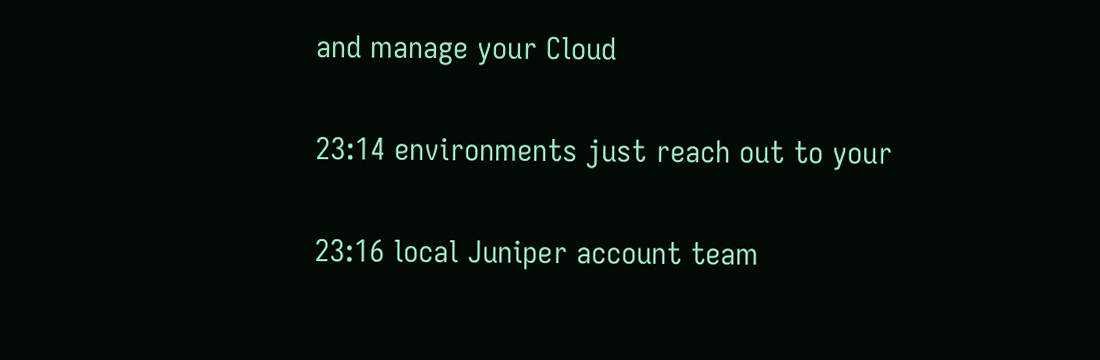and manage your Cloud

23:14 environments just reach out to your

23:16 local Juniper account team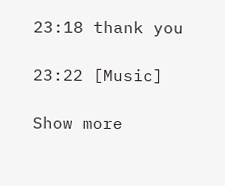23:18 thank you

23:22 [Music]

Show more